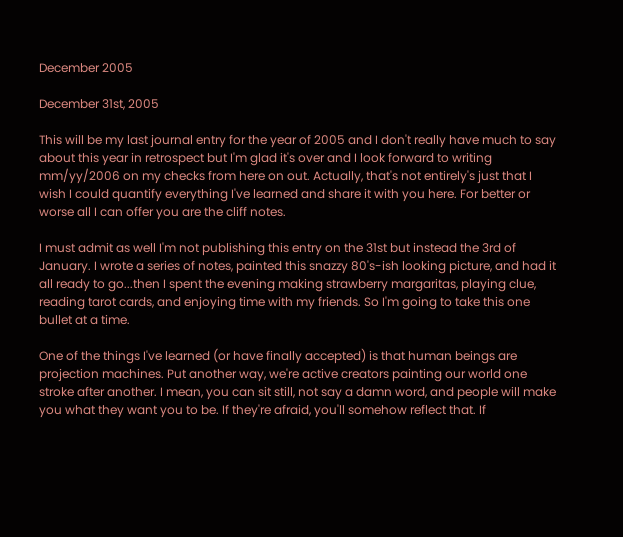December 2005

December 31st, 2005

This will be my last journal entry for the year of 2005 and I don't really have much to say about this year in retrospect but I'm glad it's over and I look forward to writing mm/yy/2006 on my checks from here on out. Actually, that's not entirely's just that I wish I could quantify everything I've learned and share it with you here. For better or worse all I can offer you are the cliff notes.

I must admit as well I'm not publishing this entry on the 31st but instead the 3rd of January. I wrote a series of notes, painted this snazzy 80's-ish looking picture, and had it all ready to go...then I spent the evening making strawberry margaritas, playing clue, reading tarot cards, and enjoying time with my friends. So I'm going to take this one bullet at a time.

One of the things I've learned (or have finally accepted) is that human beings are projection machines. Put another way, we're active creators painting our world one stroke after another. I mean, you can sit still, not say a damn word, and people will make you what they want you to be. If they're afraid, you'll somehow reflect that. If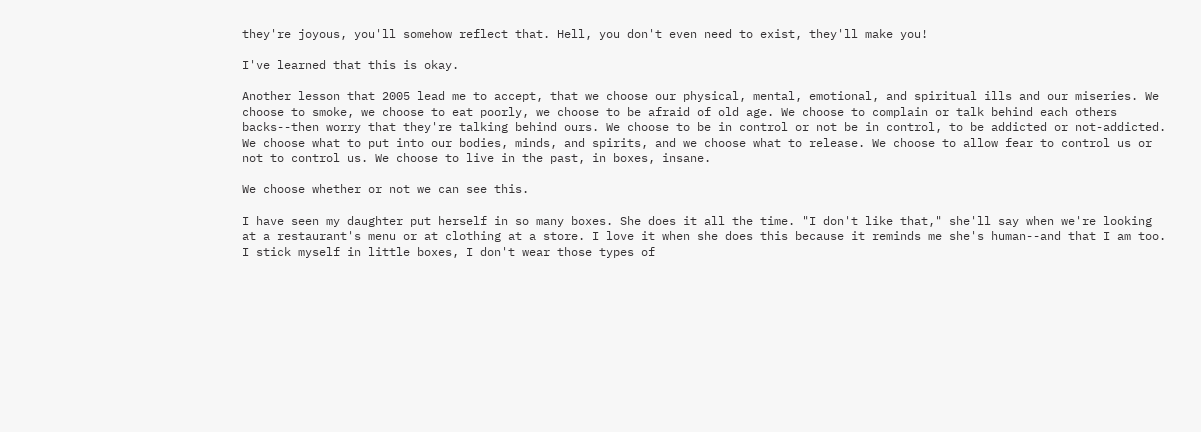they're joyous, you'll somehow reflect that. Hell, you don't even need to exist, they'll make you!

I've learned that this is okay.

Another lesson that 2005 lead me to accept, that we choose our physical, mental, emotional, and spiritual ills and our miseries. We choose to smoke, we choose to eat poorly, we choose to be afraid of old age. We choose to complain or talk behind each others backs--then worry that they're talking behind ours. We choose to be in control or not be in control, to be addicted or not-addicted. We choose what to put into our bodies, minds, and spirits, and we choose what to release. We choose to allow fear to control us or not to control us. We choose to live in the past, in boxes, insane.

We choose whether or not we can see this.

I have seen my daughter put herself in so many boxes. She does it all the time. "I don't like that," she'll say when we're looking at a restaurant's menu or at clothing at a store. I love it when she does this because it reminds me she's human--and that I am too. I stick myself in little boxes, I don't wear those types of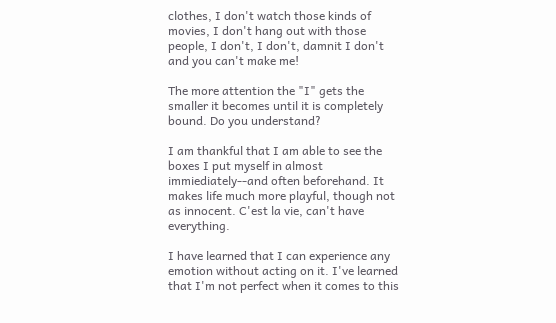clothes, I don't watch those kinds of movies, I don't hang out with those people, I don't, I don't, damnit I don't and you can't make me!

The more attention the "I" gets the smaller it becomes until it is completely bound. Do you understand?

I am thankful that I am able to see the boxes I put myself in almost immiediately--and often beforehand. It makes life much more playful, though not as innocent. C'est la vie, can't have everything.

I have learned that I can experience any emotion without acting on it. I've learned that I'm not perfect when it comes to this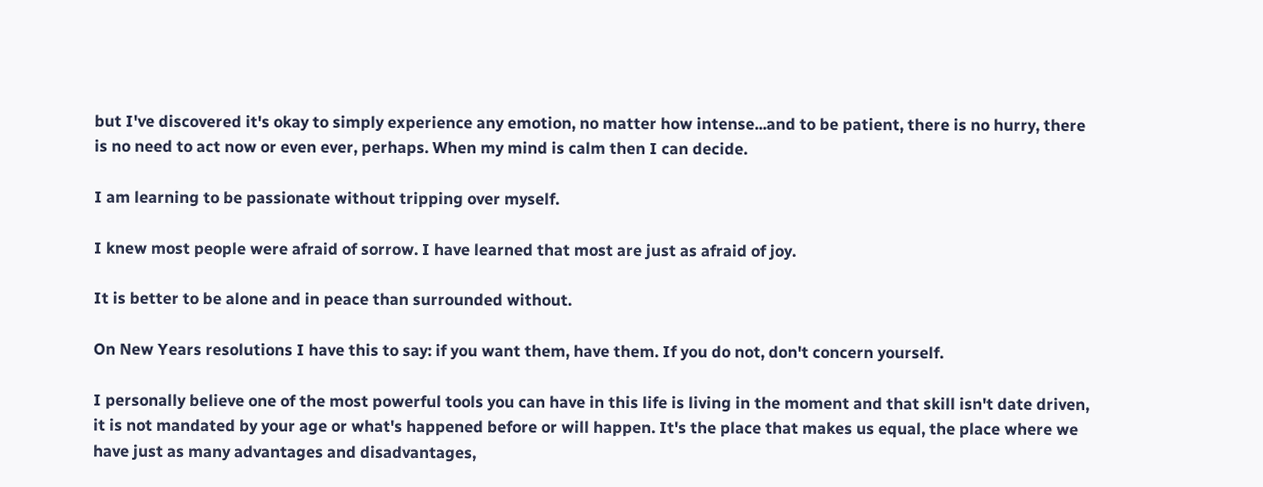but I've discovered it's okay to simply experience any emotion, no matter how intense...and to be patient, there is no hurry, there is no need to act now or even ever, perhaps. When my mind is calm then I can decide.

I am learning to be passionate without tripping over myself.

I knew most people were afraid of sorrow. I have learned that most are just as afraid of joy.

It is better to be alone and in peace than surrounded without.

On New Years resolutions I have this to say: if you want them, have them. If you do not, don't concern yourself.

I personally believe one of the most powerful tools you can have in this life is living in the moment and that skill isn't date driven, it is not mandated by your age or what's happened before or will happen. It's the place that makes us equal, the place where we have just as many advantages and disadvantages,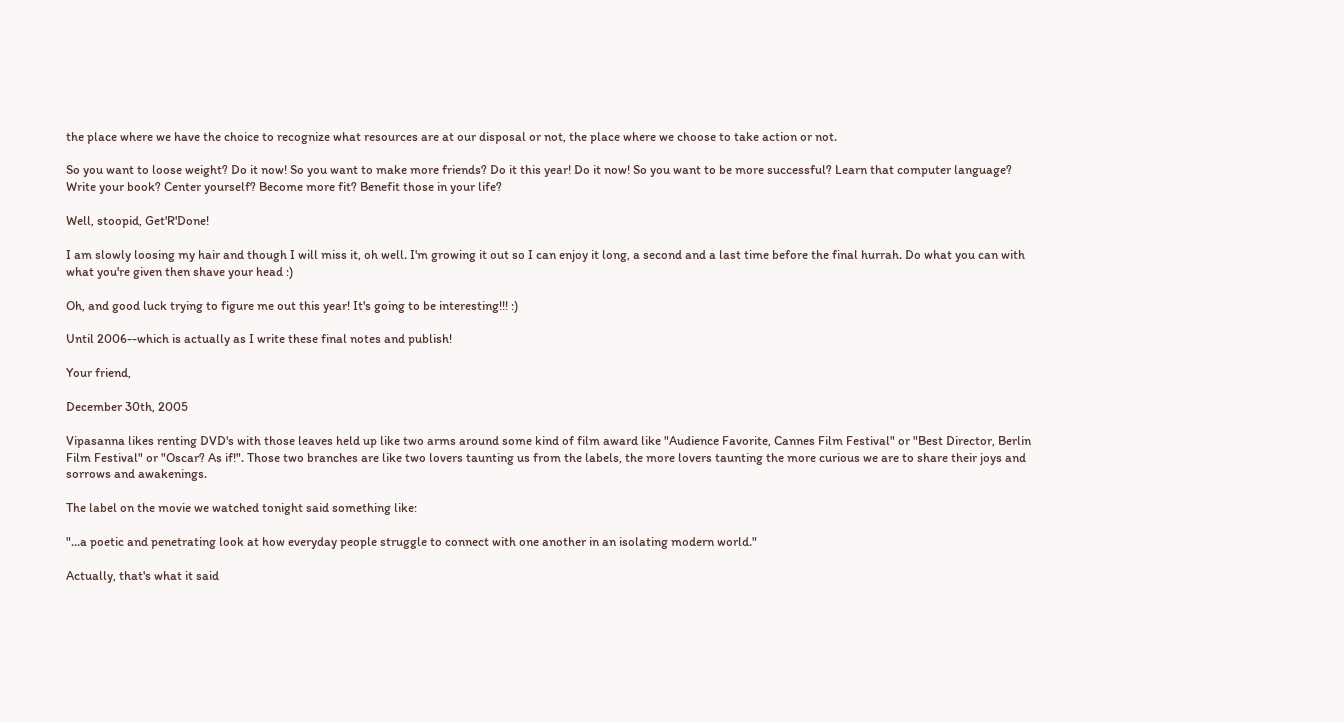the place where we have the choice to recognize what resources are at our disposal or not, the place where we choose to take action or not.

So you want to loose weight? Do it now! So you want to make more friends? Do it this year! Do it now! So you want to be more successful? Learn that computer language? Write your book? Center yourself? Become more fit? Benefit those in your life?

Well, stoopid, Get'R'Done!

I am slowly loosing my hair and though I will miss it, oh well. I'm growing it out so I can enjoy it long, a second and a last time before the final hurrah. Do what you can with what you're given then shave your head :)

Oh, and good luck trying to figure me out this year! It's going to be interesting!!! :)

Until 2006--which is actually as I write these final notes and publish!

Your friend,

December 30th, 2005

Vipasanna likes renting DVD's with those leaves held up like two arms around some kind of film award like "Audience Favorite, Cannes Film Festival" or "Best Director, Berlin Film Festival" or "Oscar? As if!". Those two branches are like two lovers taunting us from the labels, the more lovers taunting the more curious we are to share their joys and sorrows and awakenings.

The label on the movie we watched tonight said something like:

"...a poetic and penetrating look at how everyday people struggle to connect with one another in an isolating modern world."

Actually, that's what it said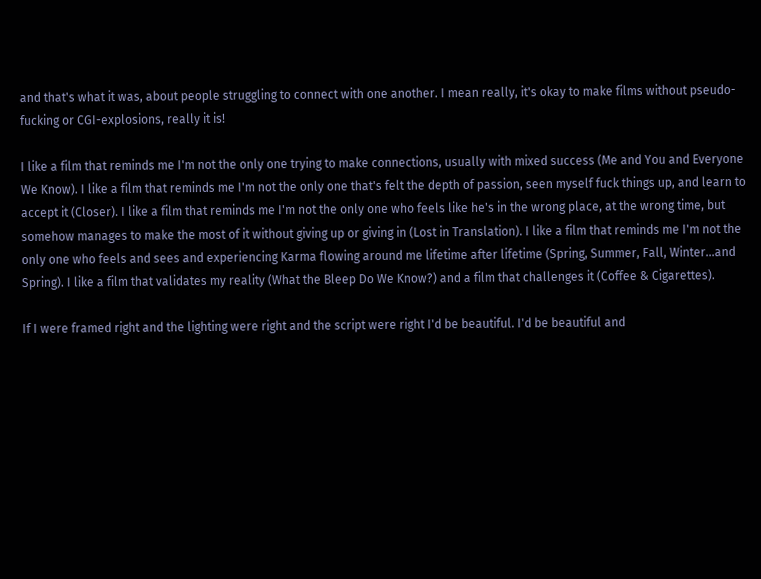and that's what it was, about people struggling to connect with one another. I mean really, it's okay to make films without pseudo-fucking or CGI-explosions, really it is!

I like a film that reminds me I'm not the only one trying to make connections, usually with mixed success (Me and You and Everyone We Know). I like a film that reminds me I'm not the only one that's felt the depth of passion, seen myself fuck things up, and learn to accept it (Closer). I like a film that reminds me I'm not the only one who feels like he's in the wrong place, at the wrong time, but somehow manages to make the most of it without giving up or giving in (Lost in Translation). I like a film that reminds me I'm not the only one who feels and sees and experiencing Karma flowing around me lifetime after lifetime (Spring, Summer, Fall, Winter...and Spring). I like a film that validates my reality (What the Bleep Do We Know?) and a film that challenges it (Coffee & Cigarettes).

If I were framed right and the lighting were right and the script were right I'd be beautiful. I'd be beautiful and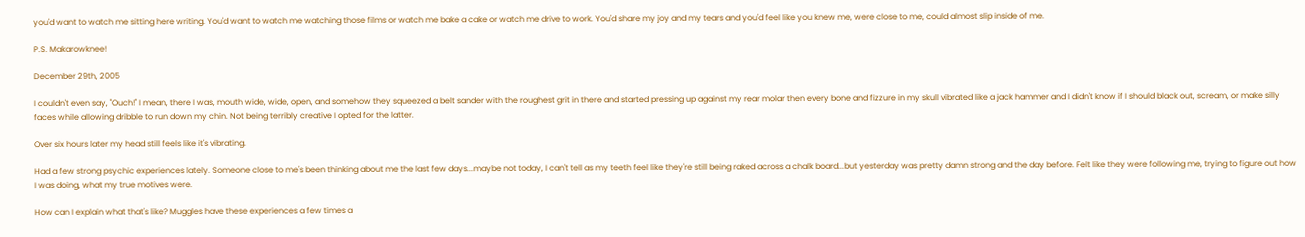you'd want to watch me sitting here writing. You'd want to watch me watching those films or watch me bake a cake or watch me drive to work. You'd share my joy and my tears and you'd feel like you knew me, were close to me, could almost slip inside of me.

P.S. Makarowknee!

December 29th, 2005

I couldn't even say, "Ouch!" I mean, there I was, mouth wide, wide, open, and somehow they squeezed a belt sander with the roughest grit in there and started pressing up against my rear molar then every bone and fizzure in my skull vibrated like a jack hammer and I didn't know if I should black out, scream, or make silly faces while allowing dribble to run down my chin. Not being terribly creative I opted for the latter.

Over six hours later my head still feels like it's vibrating.

Had a few strong psychic experiences lately. Someone close to me's been thinking about me the last few days...maybe not today, I can't tell as my teeth feel like they're still being raked across a chalk board...but yesterday was pretty damn strong and the day before. Felt like they were following me, trying to figure out how I was doing, what my true motives were.

How can I explain what that's like? Muggles have these experiences a few times a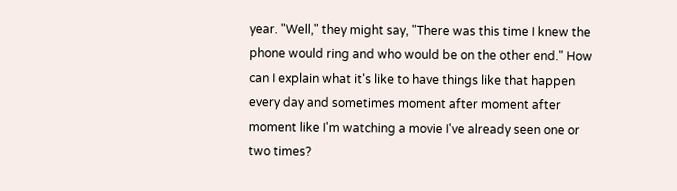year. "Well," they might say, "There was this time I knew the phone would ring and who would be on the other end." How can I explain what it's like to have things like that happen every day and sometimes moment after moment after moment like I'm watching a movie I've already seen one or two times?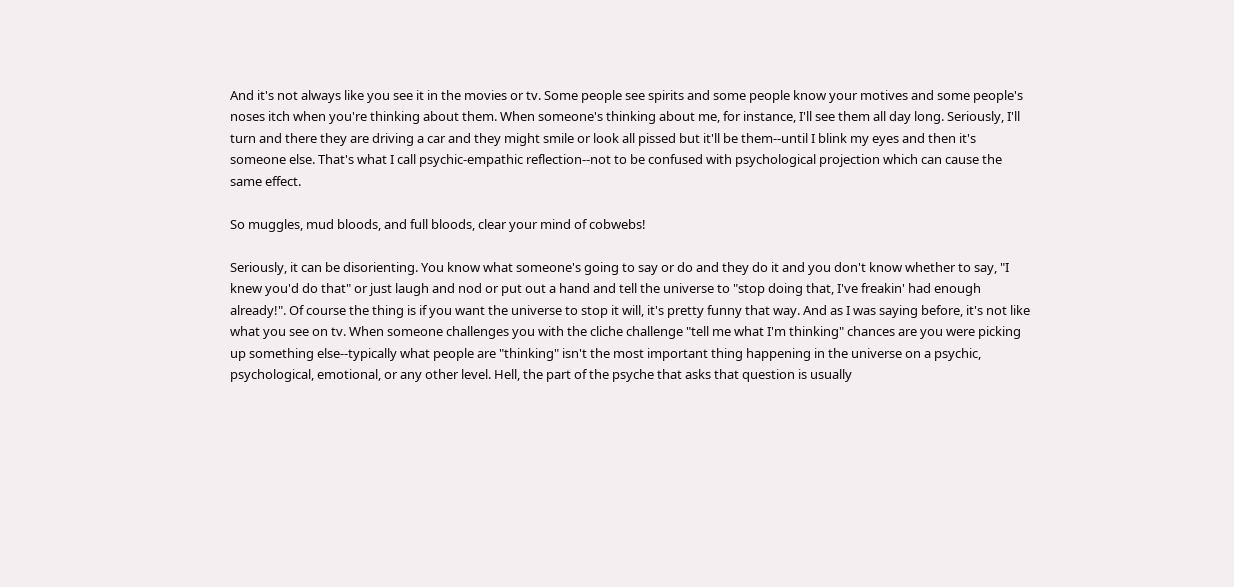And it's not always like you see it in the movies or tv. Some people see spirits and some people know your motives and some people's noses itch when you're thinking about them. When someone's thinking about me, for instance, I'll see them all day long. Seriously, I'll turn and there they are driving a car and they might smile or look all pissed but it'll be them--until I blink my eyes and then it's someone else. That's what I call psychic-empathic reflection--not to be confused with psychological projection which can cause the same effect.

So muggles, mud bloods, and full bloods, clear your mind of cobwebs!

Seriously, it can be disorienting. You know what someone's going to say or do and they do it and you don't know whether to say, "I knew you'd do that" or just laugh and nod or put out a hand and tell the universe to "stop doing that, I've freakin' had enough already!". Of course the thing is if you want the universe to stop it will, it's pretty funny that way. And as I was saying before, it's not like what you see on tv. When someone challenges you with the cliche challenge "tell me what I'm thinking" chances are you were picking up something else--typically what people are "thinking" isn't the most important thing happening in the universe on a psychic, psychological, emotional, or any other level. Hell, the part of the psyche that asks that question is usually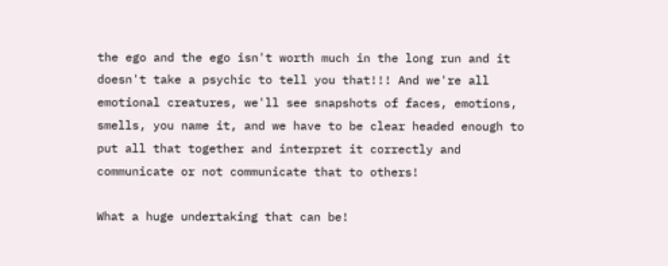the ego and the ego isn't worth much in the long run and it doesn't take a psychic to tell you that!!! And we're all emotional creatures, we'll see snapshots of faces, emotions, smells, you name it, and we have to be clear headed enough to put all that together and interpret it correctly and communicate or not communicate that to others!

What a huge undertaking that can be!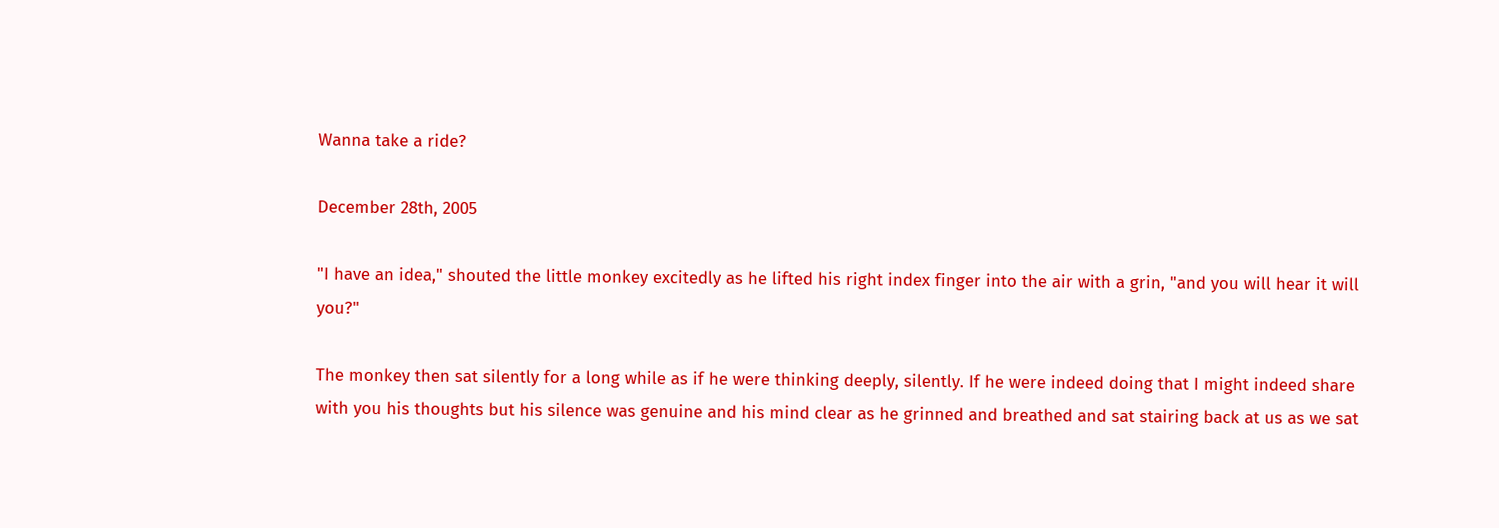Wanna take a ride?

December 28th, 2005

"I have an idea," shouted the little monkey excitedly as he lifted his right index finger into the air with a grin, "and you will hear it will you?"

The monkey then sat silently for a long while as if he were thinking deeply, silently. If he were indeed doing that I might indeed share with you his thoughts but his silence was genuine and his mind clear as he grinned and breathed and sat stairing back at us as we sat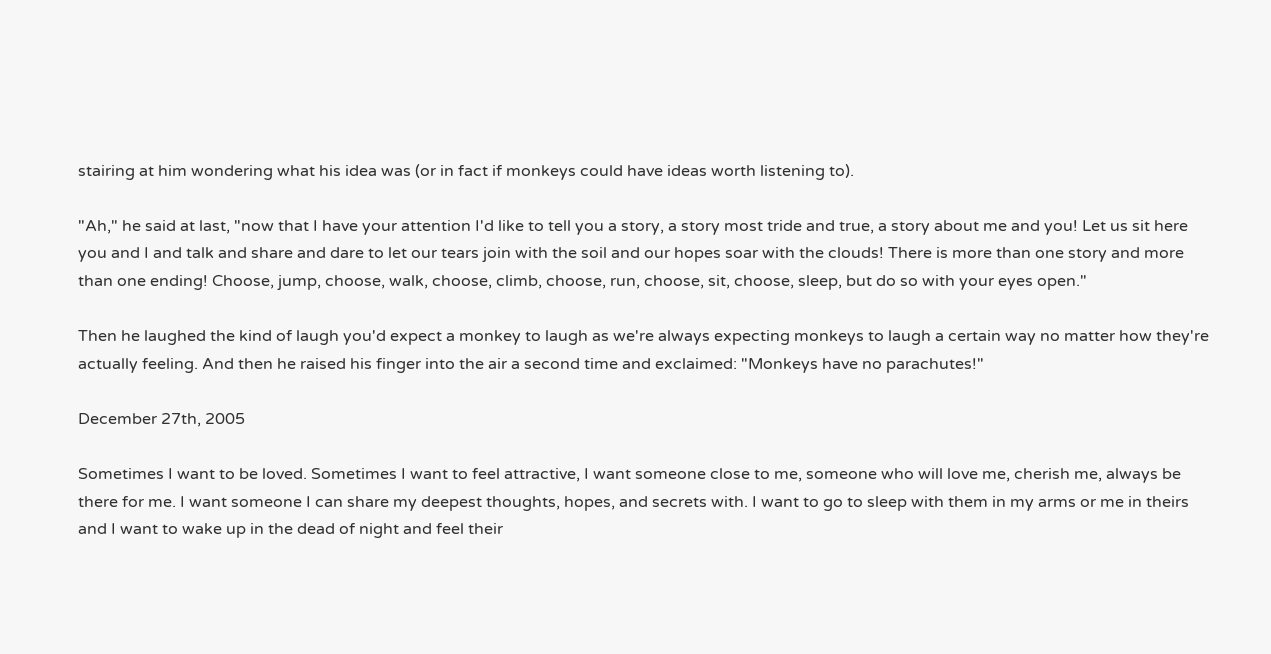stairing at him wondering what his idea was (or in fact if monkeys could have ideas worth listening to).

"Ah," he said at last, "now that I have your attention I'd like to tell you a story, a story most tride and true, a story about me and you! Let us sit here you and I and talk and share and dare to let our tears join with the soil and our hopes soar with the clouds! There is more than one story and more than one ending! Choose, jump, choose, walk, choose, climb, choose, run, choose, sit, choose, sleep, but do so with your eyes open."

Then he laughed the kind of laugh you'd expect a monkey to laugh as we're always expecting monkeys to laugh a certain way no matter how they're actually feeling. And then he raised his finger into the air a second time and exclaimed: "Monkeys have no parachutes!"

December 27th, 2005

Sometimes I want to be loved. Sometimes I want to feel attractive, I want someone close to me, someone who will love me, cherish me, always be there for me. I want someone I can share my deepest thoughts, hopes, and secrets with. I want to go to sleep with them in my arms or me in theirs and I want to wake up in the dead of night and feel their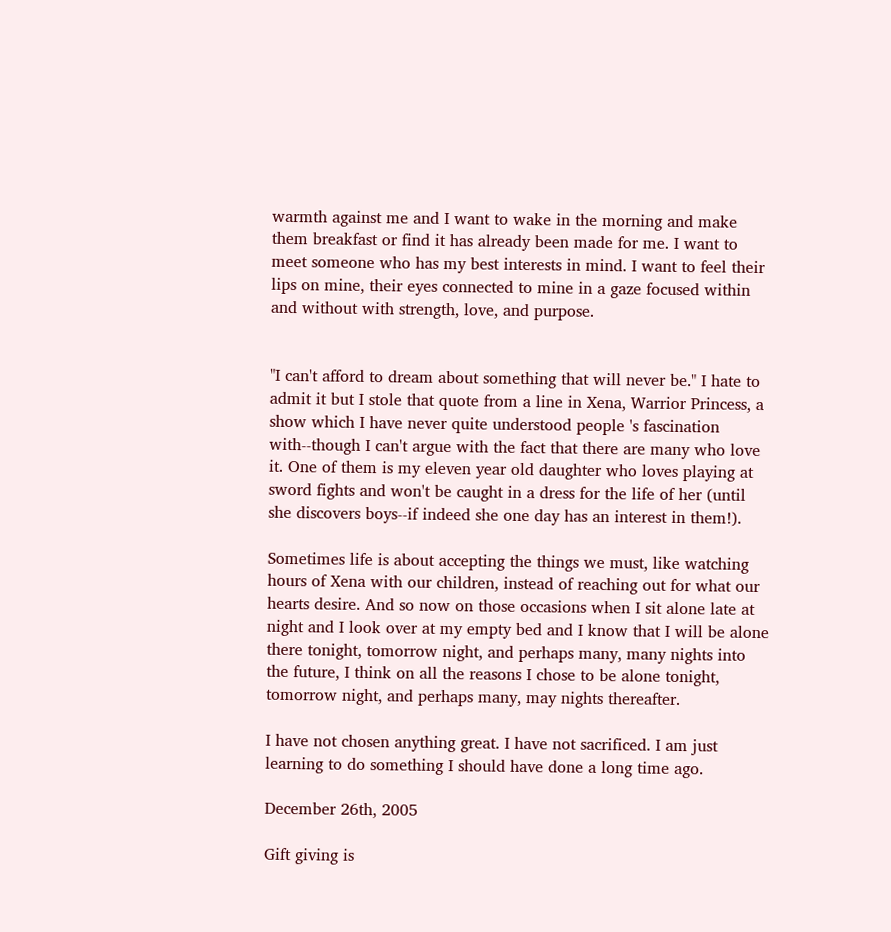warmth against me and I want to wake in the morning and make them breakfast or find it has already been made for me. I want to meet someone who has my best interests in mind. I want to feel their lips on mine, their eyes connected to mine in a gaze focused within and without with strength, love, and purpose.


"I can't afford to dream about something that will never be." I hate to admit it but I stole that quote from a line in Xena, Warrior Princess, a show which I have never quite understood people 's fascination with--though I can't argue with the fact that there are many who love it. One of them is my eleven year old daughter who loves playing at sword fights and won't be caught in a dress for the life of her (until she discovers boys--if indeed she one day has an interest in them!).

Sometimes life is about accepting the things we must, like watching hours of Xena with our children, instead of reaching out for what our hearts desire. And so now on those occasions when I sit alone late at night and I look over at my empty bed and I know that I will be alone there tonight, tomorrow night, and perhaps many, many nights into the future, I think on all the reasons I chose to be alone tonight, tomorrow night, and perhaps many, may nights thereafter.

I have not chosen anything great. I have not sacrificed. I am just learning to do something I should have done a long time ago.

December 26th, 2005

Gift giving is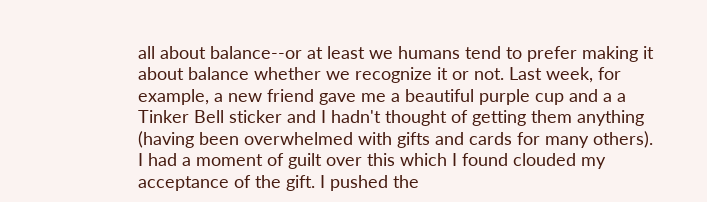all about balance--or at least we humans tend to prefer making it about balance whether we recognize it or not. Last week, for example, a new friend gave me a beautiful purple cup and a a Tinker Bell sticker and I hadn't thought of getting them anything (having been overwhelmed with gifts and cards for many others). I had a moment of guilt over this which I found clouded my acceptance of the gift. I pushed the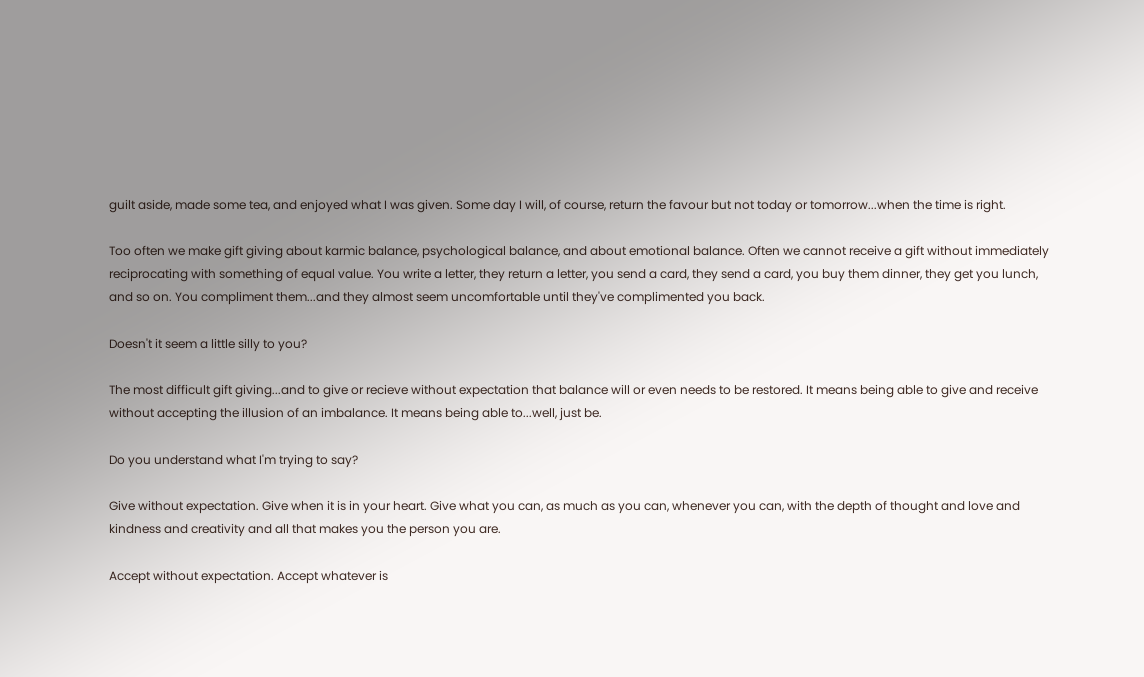guilt aside, made some tea, and enjoyed what I was given. Some day I will, of course, return the favour but not today or tomorrow...when the time is right.

Too often we make gift giving about karmic balance, psychological balance, and about emotional balance. Often we cannot receive a gift without immediately reciprocating with something of equal value. You write a letter, they return a letter, you send a card, they send a card, you buy them dinner, they get you lunch, and so on. You compliment them...and they almost seem uncomfortable until they've complimented you back.

Doesn't it seem a little silly to you?

The most difficult gift giving...and to give or recieve without expectation that balance will or even needs to be restored. It means being able to give and receive without accepting the illusion of an imbalance. It means being able to...well, just be.

Do you understand what I'm trying to say?

Give without expectation. Give when it is in your heart. Give what you can, as much as you can, whenever you can, with the depth of thought and love and kindness and creativity and all that makes you the person you are.

Accept without expectation. Accept whatever is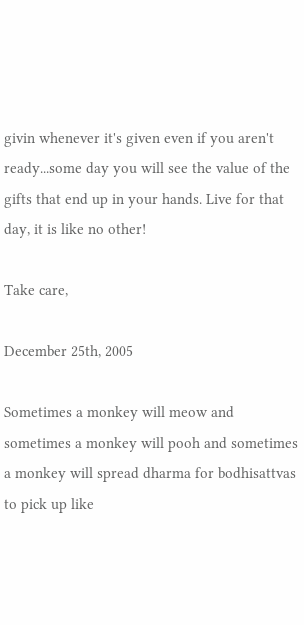givin whenever it's given even if you aren't ready...some day you will see the value of the gifts that end up in your hands. Live for that day, it is like no other!

Take care,

December 25th, 2005

Sometimes a monkey will meow and sometimes a monkey will pooh and sometimes a monkey will spread dharma for bodhisattvas to pick up like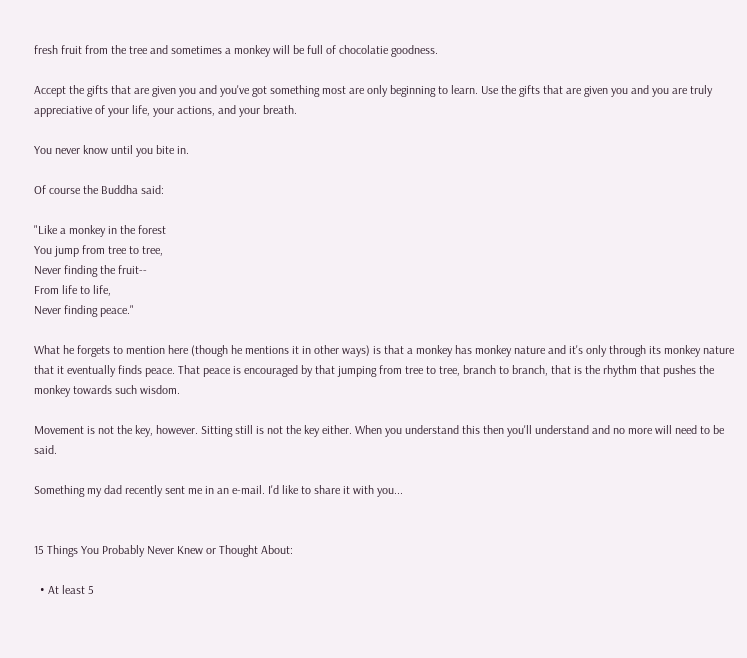fresh fruit from the tree and sometimes a monkey will be full of chocolatie goodness.

Accept the gifts that are given you and you've got something most are only beginning to learn. Use the gifts that are given you and you are truly appreciative of your life, your actions, and your breath.

You never know until you bite in.

Of course the Buddha said:

"Like a monkey in the forest
You jump from tree to tree,
Never finding the fruit--
From life to life,
Never finding peace."

What he forgets to mention here (though he mentions it in other ways) is that a monkey has monkey nature and it's only through its monkey nature that it eventually finds peace. That peace is encouraged by that jumping from tree to tree, branch to branch, that is the rhythm that pushes the monkey towards such wisdom.

Movement is not the key, however. Sitting still is not the key either. When you understand this then you'll understand and no more will need to be said.

Something my dad recently sent me in an e-mail. I'd like to share it with you...


15 Things You Probably Never Knew or Thought About:

  • At least 5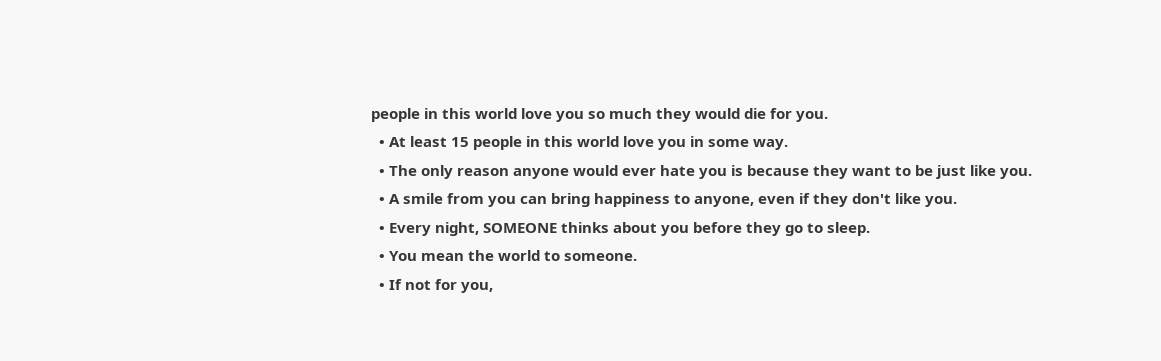people in this world love you so much they would die for you.
  • At least 15 people in this world love you in some way.
  • The only reason anyone would ever hate you is because they want to be just like you.
  • A smile from you can bring happiness to anyone, even if they don't like you.
  • Every night, SOMEONE thinks about you before they go to sleep.
  • You mean the world to someone.
  • If not for you,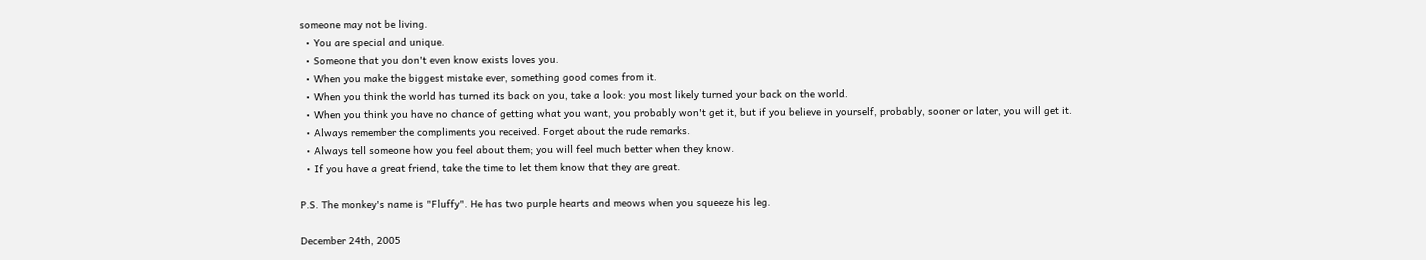someone may not be living.
  • You are special and unique.
  • Someone that you don't even know exists loves you.
  • When you make the biggest mistake ever, something good comes from it.
  • When you think the world has turned its back on you, take a look: you most likely turned your back on the world.
  • When you think you have no chance of getting what you want, you probably won't get it, but if you believe in yourself, probably, sooner or later, you will get it.
  • Always remember the compliments you received. Forget about the rude remarks.
  • Always tell someone how you feel about them; you will feel much better when they know.
  • If you have a great friend, take the time to let them know that they are great.

P.S. The monkey's name is "Fluffy". He has two purple hearts and meows when you squeeze his leg.

December 24th, 2005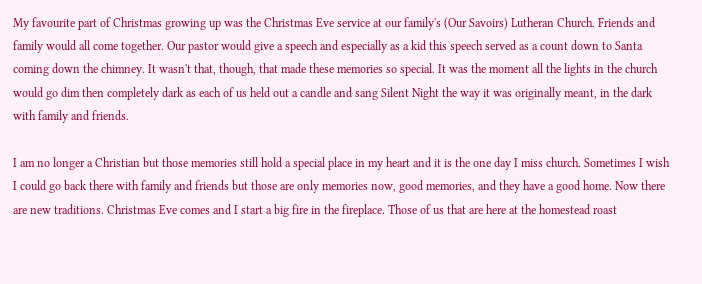My favourite part of Christmas growing up was the Christmas Eve service at our family's (Our Savoirs) Lutheran Church. Friends and family would all come together. Our pastor would give a speech and especially as a kid this speech served as a count down to Santa coming down the chimney. It wasn't that, though, that made these memories so special. It was the moment all the lights in the church would go dim then completely dark as each of us held out a candle and sang Silent Night the way it was originally meant, in the dark with family and friends.

I am no longer a Christian but those memories still hold a special place in my heart and it is the one day I miss church. Sometimes I wish I could go back there with family and friends but those are only memories now, good memories, and they have a good home. Now there are new traditions. Christmas Eve comes and I start a big fire in the fireplace. Those of us that are here at the homestead roast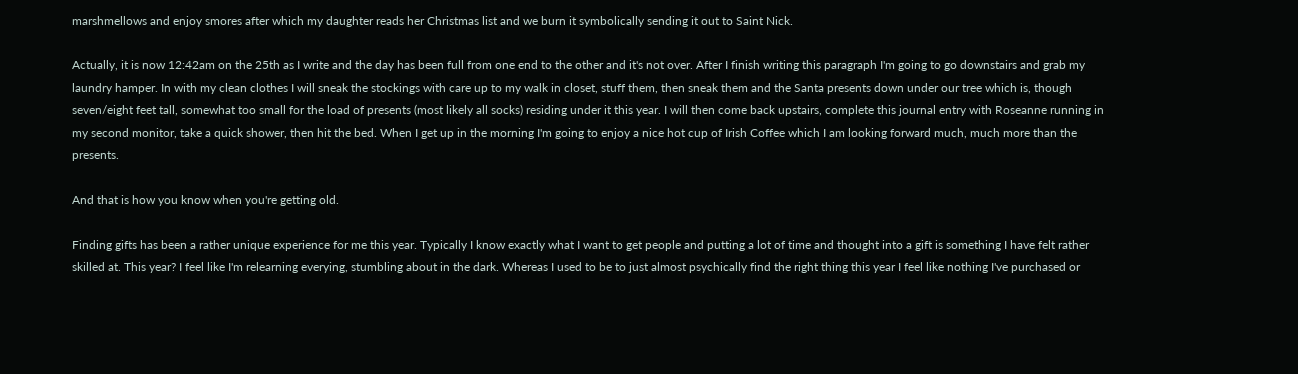marshmellows and enjoy smores after which my daughter reads her Christmas list and we burn it symbolically sending it out to Saint Nick.

Actually, it is now 12:42am on the 25th as I write and the day has been full from one end to the other and it's not over. After I finish writing this paragraph I'm going to go downstairs and grab my laundry hamper. In with my clean clothes I will sneak the stockings with care up to my walk in closet, stuff them, then sneak them and the Santa presents down under our tree which is, though seven/eight feet tall, somewhat too small for the load of presents (most likely all socks) residing under it this year. I will then come back upstairs, complete this journal entry with Roseanne running in my second monitor, take a quick shower, then hit the bed. When I get up in the morning I'm going to enjoy a nice hot cup of Irish Coffee which I am looking forward much, much more than the presents.

And that is how you know when you're getting old.

Finding gifts has been a rather unique experience for me this year. Typically I know exactly what I want to get people and putting a lot of time and thought into a gift is something I have felt rather skilled at. This year? I feel like I'm relearning everying, stumbling about in the dark. Whereas I used to be to just almost psychically find the right thing this year I feel like nothing I've purchased or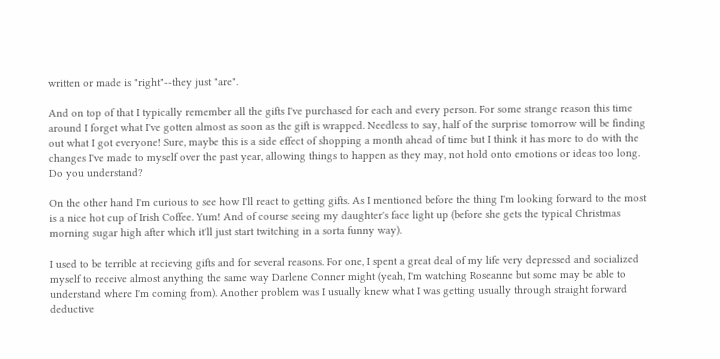written or made is "right"--they just "are".

And on top of that I typically remember all the gifts I've purchased for each and every person. For some strange reason this time around I forget what I've gotten almost as soon as the gift is wrapped. Needless to say, half of the surprise tomorrow will be finding out what I got everyone! Sure, maybe this is a side effect of shopping a month ahead of time but I think it has more to do with the changes I've made to myself over the past year, allowing things to happen as they may, not hold onto emotions or ideas too long. Do you understand?

On the other hand I'm curious to see how I'll react to getting gifts. As I mentioned before the thing I'm looking forward to the most is a nice hot cup of Irish Coffee. Yum! And of course seeing my daughter's face light up (before she gets the typical Christmas morning sugar high after which it'll just start twitching in a sorta funny way).

I used to be terrible at recieving gifts and for several reasons. For one, I spent a great deal of my life very depressed and socialized myself to receive almost anything the same way Darlene Conner might (yeah, I'm watching Roseanne but some may be able to understand where I'm coming from). Another problem was I usually knew what I was getting usually through straight forward deductive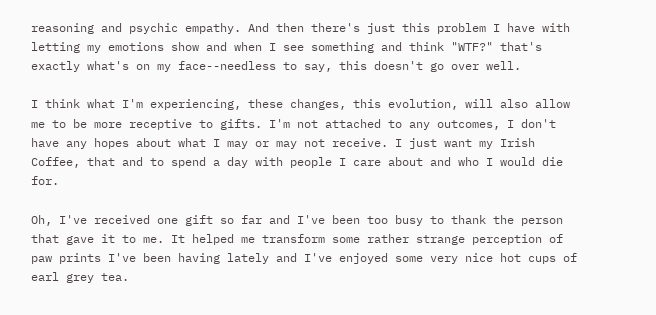reasoning and psychic empathy. And then there's just this problem I have with letting my emotions show and when I see something and think "WTF?" that's exactly what's on my face--needless to say, this doesn't go over well.

I think what I'm experiencing, these changes, this evolution, will also allow me to be more receptive to gifts. I'm not attached to any outcomes, I don't have any hopes about what I may or may not receive. I just want my Irish Coffee, that and to spend a day with people I care about and who I would die for.

Oh, I've received one gift so far and I've been too busy to thank the person that gave it to me. It helped me transform some rather strange perception of paw prints I've been having lately and I've enjoyed some very nice hot cups of earl grey tea.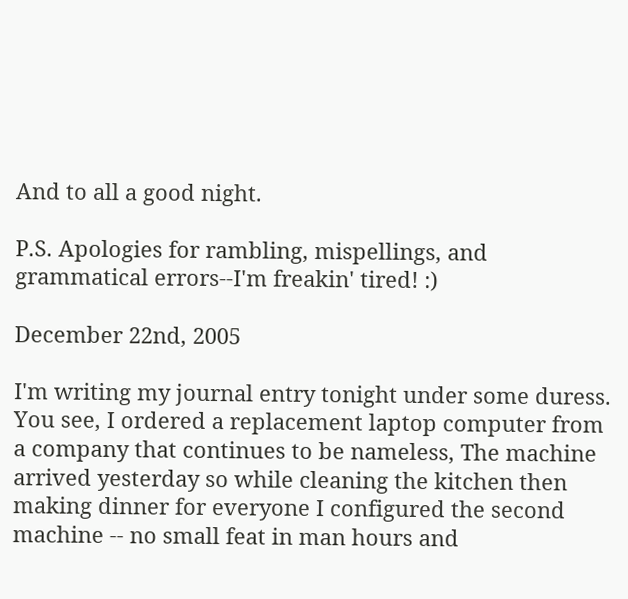And to all a good night.

P.S. Apologies for rambling, mispellings, and grammatical errors--I'm freakin' tired! :)

December 22nd, 2005

I'm writing my journal entry tonight under some duress. You see, I ordered a replacement laptop computer from a company that continues to be nameless, The machine arrived yesterday so while cleaning the kitchen then making dinner for everyone I configured the second machine -- no small feat in man hours and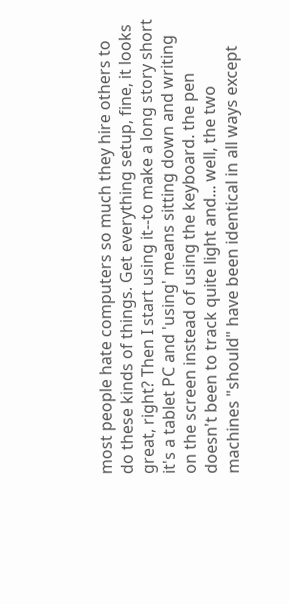most people hate computers so much they hire others to do these kinds of things. Get everything setup, fine, it looks great, right? Then I start using it--to make a long story short it's a tablet PC and 'using' means sitting down and writing on the screen instead of using the keyboard. the pen doesn't been to track quite light and... well, the two machines "should" have been identical in all ways except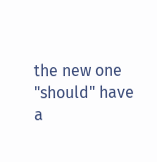the new one "should" have a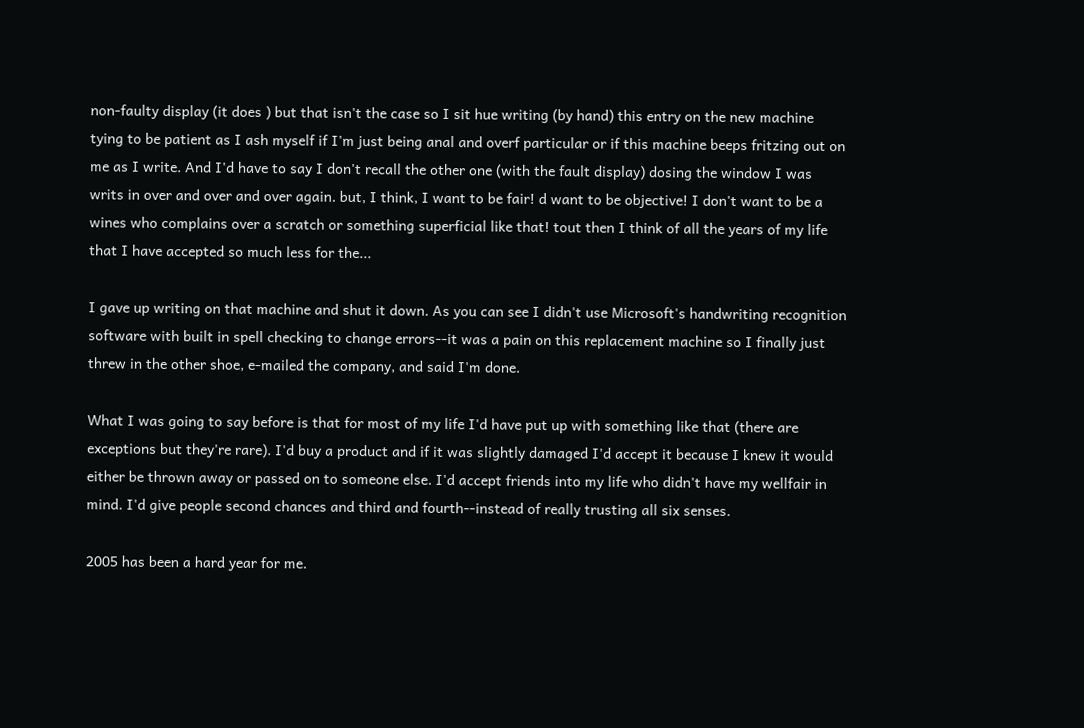non-faulty display (it does ) but that isn't the case so I sit hue writing (by hand) this entry on the new machine tying to be patient as I ash myself if I'm just being anal and overf particular or if this machine beeps fritzing out on me as I write. And I'd have to say I don't recall the other one (with the fault display) dosing the window I was writs in over and over and over again. but, I think, I want to be fair! d want to be objective! I don't want to be a wines who complains over a scratch or something superficial like that! tout then I think of all the years of my life that I have accepted so much less for the...

I gave up writing on that machine and shut it down. As you can see I didn't use Microsoft's handwriting recognition software with built in spell checking to change errors--it was a pain on this replacement machine so I finally just threw in the other shoe, e-mailed the company, and said I'm done.

What I was going to say before is that for most of my life I'd have put up with something like that (there are exceptions but they're rare). I'd buy a product and if it was slightly damaged I'd accept it because I knew it would either be thrown away or passed on to someone else. I'd accept friends into my life who didn't have my wellfair in mind. I'd give people second chances and third and fourth--instead of really trusting all six senses.

2005 has been a hard year for me.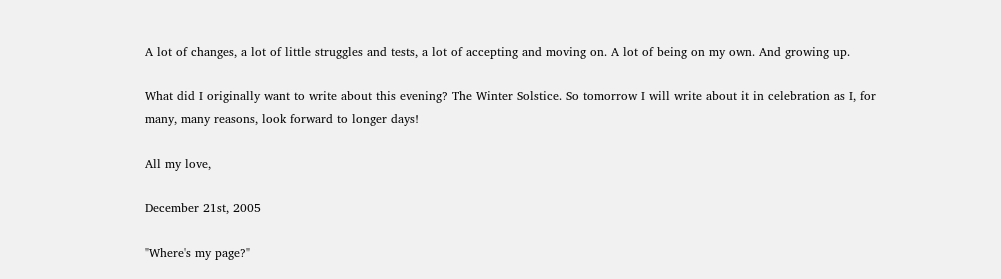A lot of changes, a lot of little struggles and tests, a lot of accepting and moving on. A lot of being on my own. And growing up.

What did I originally want to write about this evening? The Winter Solstice. So tomorrow I will write about it in celebration as I, for many, many reasons, look forward to longer days!

All my love,

December 21st, 2005

"Where's my page?"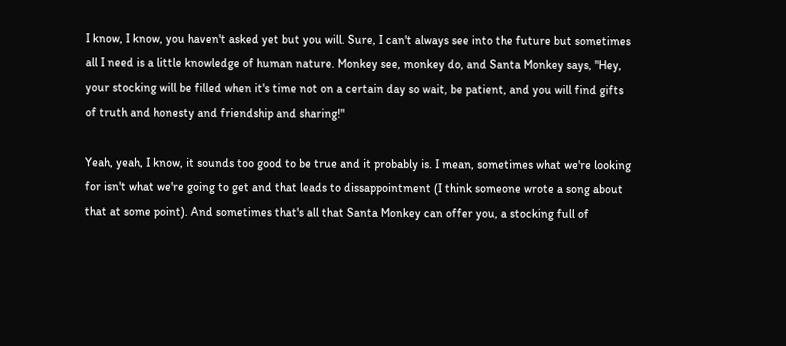I know, I know, you haven't asked yet but you will. Sure, I can't always see into the future but sometimes all I need is a little knowledge of human nature. Monkey see, monkey do, and Santa Monkey says, "Hey, your stocking will be filled when it's time not on a certain day so wait, be patient, and you will find gifts of truth and honesty and friendship and sharing!"

Yeah, yeah, I know, it sounds too good to be true and it probably is. I mean, sometimes what we're looking for isn't what we're going to get and that leads to dissappointment (I think someone wrote a song about that at some point). And sometimes that's all that Santa Monkey can offer you, a stocking full of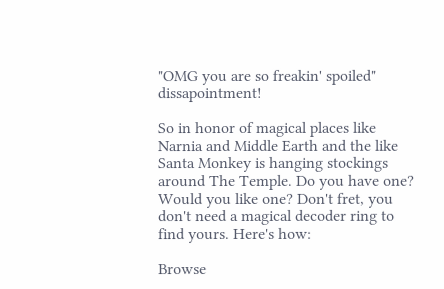"OMG you are so freakin' spoiled" dissapointment!

So in honor of magical places like Narnia and Middle Earth and the like Santa Monkey is hanging stockings around The Temple. Do you have one? Would you like one? Don't fret, you don't need a magical decoder ring to find yours. Here's how:

Browse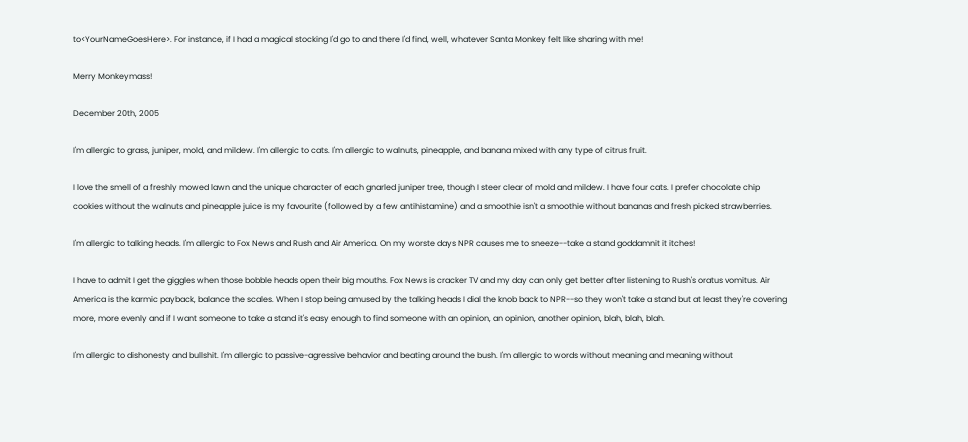to<YourNameGoesHere>. For instance, if I had a magical stocking I'd go to and there I'd find, well, whatever Santa Monkey felt like sharing with me!

Merry Monkeymass!

December 20th, 2005

I'm allergic to grass, juniper, mold, and mildew. I'm allergic to cats. I'm allergic to walnuts, pineapple, and banana mixed with any type of citrus fruit.

I love the smell of a freshly mowed lawn and the unique character of each gnarled juniper tree, though I steer clear of mold and mildew. I have four cats. I prefer chocolate chip cookies without the walnuts and pineapple juice is my favourite (followed by a few antihistamine) and a smoothie isn't a smoothie without bananas and fresh picked strawberries.

I'm allergic to talking heads. I'm allergic to Fox News and Rush and Air America. On my worste days NPR causes me to sneeze--take a stand goddamnit it itches!

I have to admit I get the giggles when those bobble heads open their big mouths. Fox News is cracker TV and my day can only get better after listening to Rush's oratus vomitus. Air America is the karmic payback, balance the scales. When I stop being amused by the talking heads I dial the knob back to NPR--so they won't take a stand but at least they're covering more, more evenly and if I want someone to take a stand it's easy enough to find someone with an opinion, an opinion, another opinion, blah, blah, blah.

I'm allergic to dishonesty and bullshit. I'm allergic to passive-agressive behavior and beating around the bush. I'm allergic to words without meaning and meaning without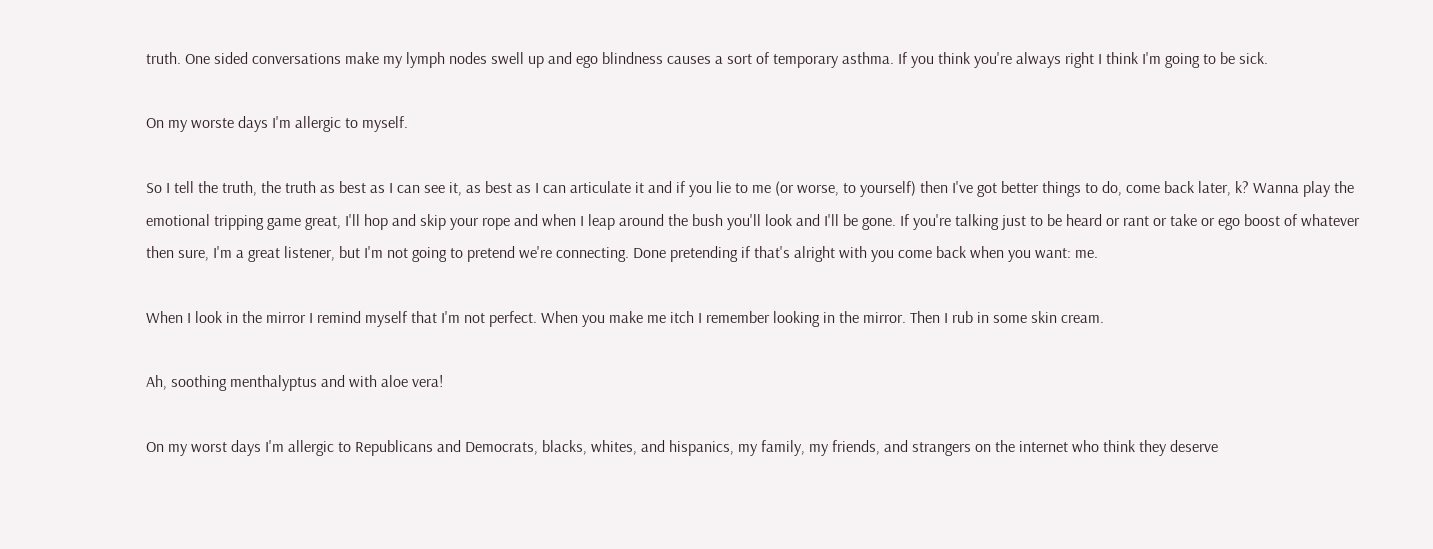truth. One sided conversations make my lymph nodes swell up and ego blindness causes a sort of temporary asthma. If you think you're always right I think I'm going to be sick.

On my worste days I'm allergic to myself.

So I tell the truth, the truth as best as I can see it, as best as I can articulate it and if you lie to me (or worse, to yourself) then I've got better things to do, come back later, k? Wanna play the emotional tripping game great, I'll hop and skip your rope and when I leap around the bush you'll look and I'll be gone. If you're talking just to be heard or rant or take or ego boost of whatever then sure, I'm a great listener, but I'm not going to pretend we're connecting. Done pretending if that's alright with you come back when you want: me.

When I look in the mirror I remind myself that I'm not perfect. When you make me itch I remember looking in the mirror. Then I rub in some skin cream.

Ah, soothing menthalyptus and with aloe vera!

On my worst days I'm allergic to Republicans and Democrats, blacks, whites, and hispanics, my family, my friends, and strangers on the internet who think they deserve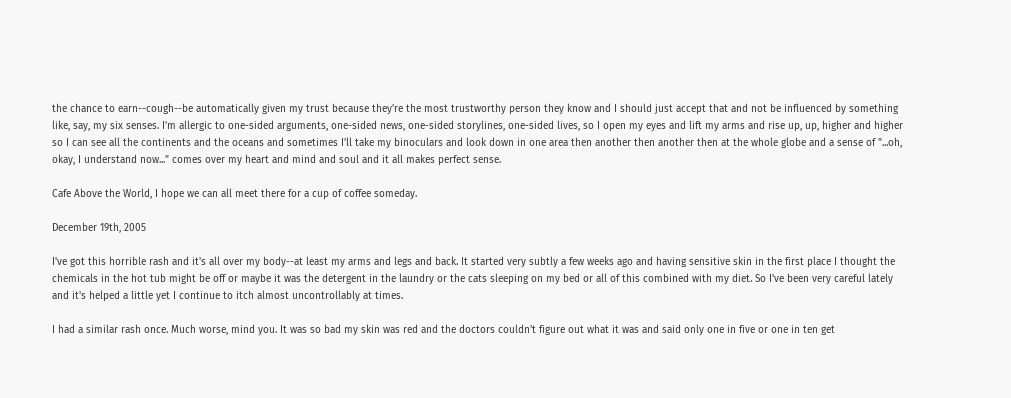the chance to earn--cough--be automatically given my trust because they're the most trustworthy person they know and I should just accept that and not be influenced by something like, say, my six senses. I'm allergic to one-sided arguments, one-sided news, one-sided storylines, one-sided lives, so I open my eyes and lift my arms and rise up, up, higher and higher so I can see all the continents and the oceans and sometimes I'll take my binoculars and look down in one area then another then another then at the whole globe and a sense of "...oh, okay, I understand now..." comes over my heart and mind and soul and it all makes perfect sense.

Cafe Above the World, I hope we can all meet there for a cup of coffee someday.

December 19th, 2005

I've got this horrible rash and it's all over my body--at least my arms and legs and back. It started very subtly a few weeks ago and having sensitive skin in the first place I thought the chemicals in the hot tub might be off or maybe it was the detergent in the laundry or the cats sleeping on my bed or all of this combined with my diet. So I've been very careful lately and it's helped a little yet I continue to itch almost uncontrollably at times.

I had a similar rash once. Much worse, mind you. It was so bad my skin was red and the doctors couldn't figure out what it was and said only one in five or one in ten get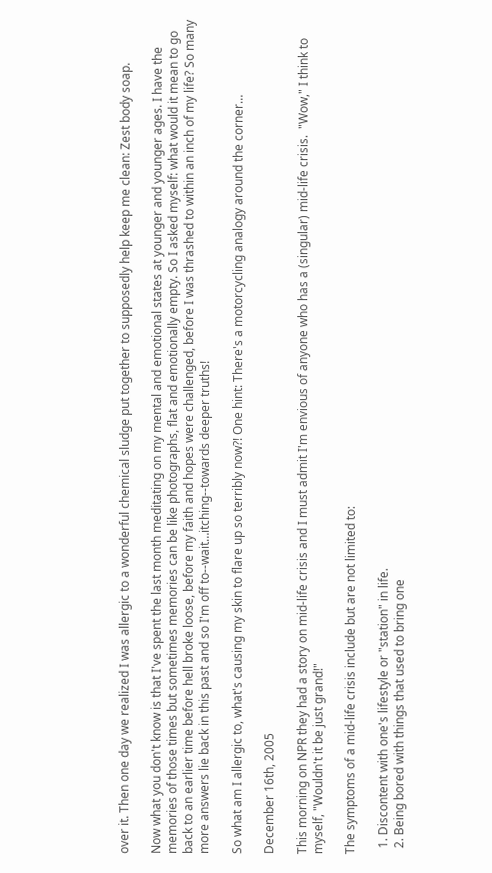over it. Then one day we realized I was allergic to a wonderful chemical sludge put together to supposedly help keep me clean: Zest body soap.

Now what you don't know is that I've spent the last month meditating on my mental and emotional states at younger and younger ages. I have the memories of those times but sometimes memories can be like photographs, flat and emotionally empty. So I asked myself: what would it mean to go back to an earlier time before hell broke loose, before my faith and hopes were challenged, before I was thrashed to within an inch of my life? So many more answers lie back in this past and so I'm off to--wait…itching--towards deeper truths!

So what am I allergic to, what's causing my skin to flare up so terribly now?! One hint: There's a motorcycling analogy around the corner…

December 16th, 2005

This morning on NPR they had a story on mid-life crisis and I must admit I'm envious of anyone who has a (singular) mid-life crisis.  "Wow," I think to myself, "Wouldn't it be just grand!"

The symptoms of a mid-life crisis include but are not limited to:

  1. Discontent with one's lifestyle or "station" in life.
  2. Being bored with things that used to bring one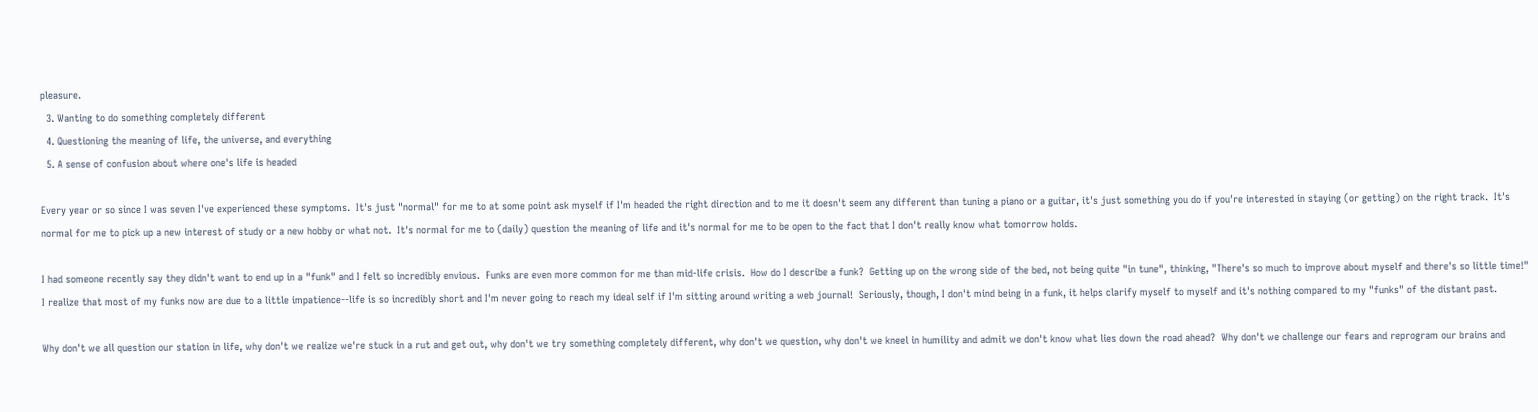pleasure.
  3. Wanting to do something completely different
  4. Questioning the meaning of life, the universe, and everything
  5. A sense of confusion about where one's life is headed

Every year or so since I was seven I've experienced these symptoms.  It's just "normal" for me to at some point ask myself if I'm headed the right direction and to me it doesn't seem any different than tuning a piano or a guitar, it's just something you do if you're interested in staying (or getting) on the right track.  It's normal for me to pick up a new interest of study or a new hobby or what not.  It's normal for me to (daily) question the meaning of life and it's normal for me to be open to the fact that I don't really know what tomorrow holds.

I had someone recently say they didn't want to end up in a "funk" and I felt so incredibly envious.  Funks are even more common for me than mid-life crisis.  How do I describe a funk?  Getting up on the wrong side of the bed, not being quite "in tune", thinking, "There's so much to improve about myself and there's so little time!"  I realize that most of my funks now are due to a little impatience--life is so incredibly short and I'm never going to reach my ideal self if I'm sitting around writing a web journal!  Seriously, though, I don't mind being in a funk, it helps clarify myself to myself and it's nothing compared to my "funks" of the distant past.

Why don't we all question our station in life, why don't we realize we're stuck in a rut and get out, why don't we try something completely different, why don't we question, why don't we kneel in humility and admit we don't know what lies down the road ahead?  Why don't we challenge our fears and reprogram our brains and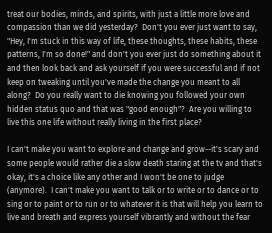treat our bodies, minds, and spirits, with just a little more love and compassion than we did yesterday?  Don't you ever just want to say, "Hey, I'm stuck in this way of life, these thoughts, these habits, these patterns, I'm so done!" and don't you ever just do something about it and then look back and ask yourself if you were successful and if not keep on tweaking until you've made the change you meant to all along?  Do you really want to die knowing you followed your own hidden status quo and that was "good enough"?  Are you willing to live this one life without really living in the first place?

I can't make you want to explore and change and grow--it's scary and some people would rather die a slow death staring at the tv and that's okay, it's a choice like any other and I won't be one to judge (anymore).  I can't make you want to talk or to write or to dance or to sing or to paint or to run or to whatever it is that will help you learn to live and breath and express yourself vibrantly and without the fear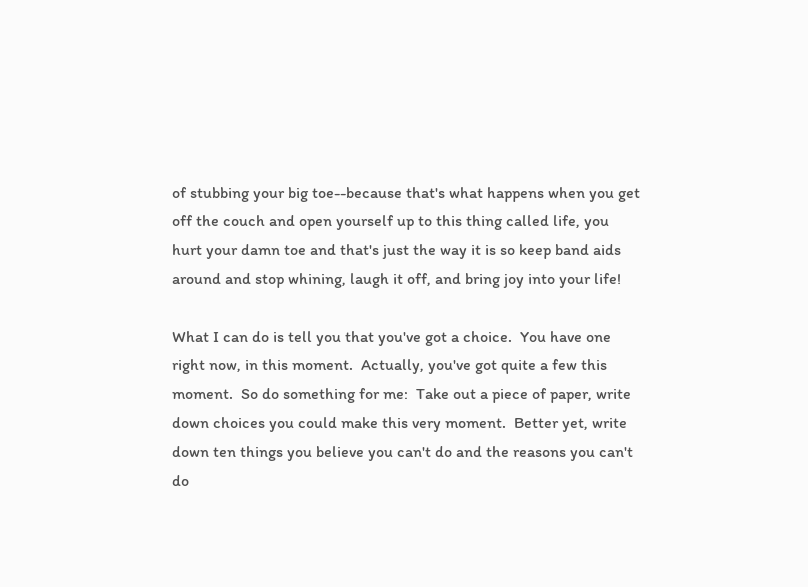of stubbing your big toe--because that's what happens when you get off the couch and open yourself up to this thing called life, you hurt your damn toe and that's just the way it is so keep band aids around and stop whining, laugh it off, and bring joy into your life!

What I can do is tell you that you've got a choice.  You have one right now, in this moment.  Actually, you've got quite a few this moment.  So do something for me:  Take out a piece of paper, write down choices you could make this very moment.  Better yet, write down ten things you believe you can't do and the reasons you can't do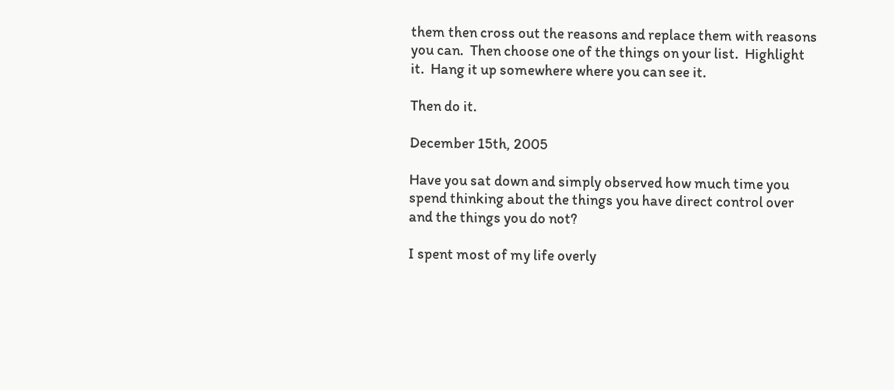them then cross out the reasons and replace them with reasons you can.  Then choose one of the things on your list.  Highlight it.  Hang it up somewhere where you can see it.

Then do it.

December 15th, 2005

Have you sat down and simply observed how much time you spend thinking about the things you have direct control over and the things you do not?

I spent most of my life overly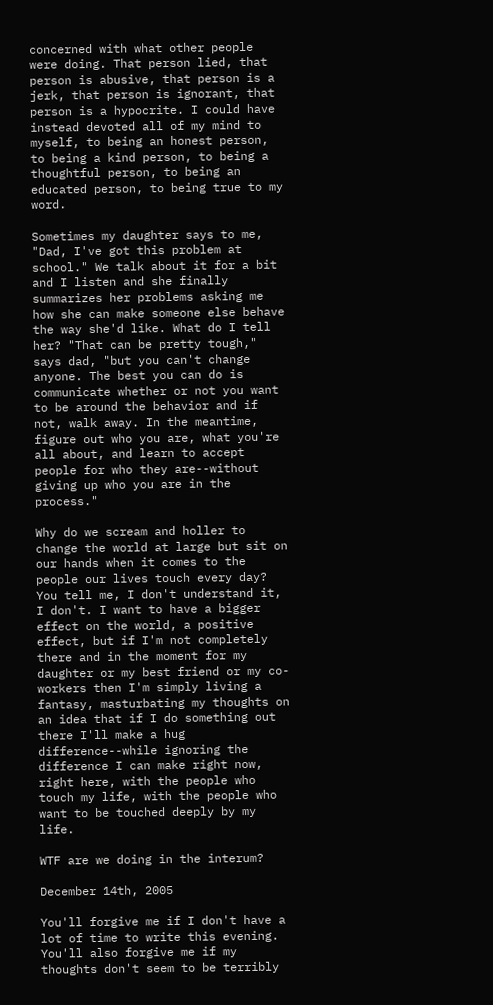concerned with what other people were doing. That person lied, that person is abusive, that person is a jerk, that person is ignorant, that person is a hypocrite. I could have instead devoted all of my mind to myself, to being an honest person, to being a kind person, to being a thoughtful person, to being an educated person, to being true to my word.

Sometimes my daughter says to me, "Dad, I've got this problem at school." We talk about it for a bit and I listen and she finally summarizes her problems asking me how she can make someone else behave the way she'd like. What do I tell her? "That can be pretty tough," says dad, "but you can't change anyone. The best you can do is communicate whether or not you want to be around the behavior and if not, walk away. In the meantime, figure out who you are, what you're all about, and learn to accept people for who they are--without giving up who you are in the process."

Why do we scream and holler to change the world at large but sit on our hands when it comes to the people our lives touch every day? You tell me, I don't understand it, I don't. I want to have a bigger effect on the world, a positive effect, but if I'm not completely there and in the moment for my daughter or my best friend or my co-workers then I'm simply living a fantasy, masturbating my thoughts on an idea that if I do something out there I'll make a hug difference--while ignoring the difference I can make right now, right here, with the people who touch my life, with the people who want to be touched deeply by my life.

WTF are we doing in the interum?

December 14th, 2005

You'll forgive me if I don't have a lot of time to write this evening. You'll also forgive me if my thoughts don't seem to be terribly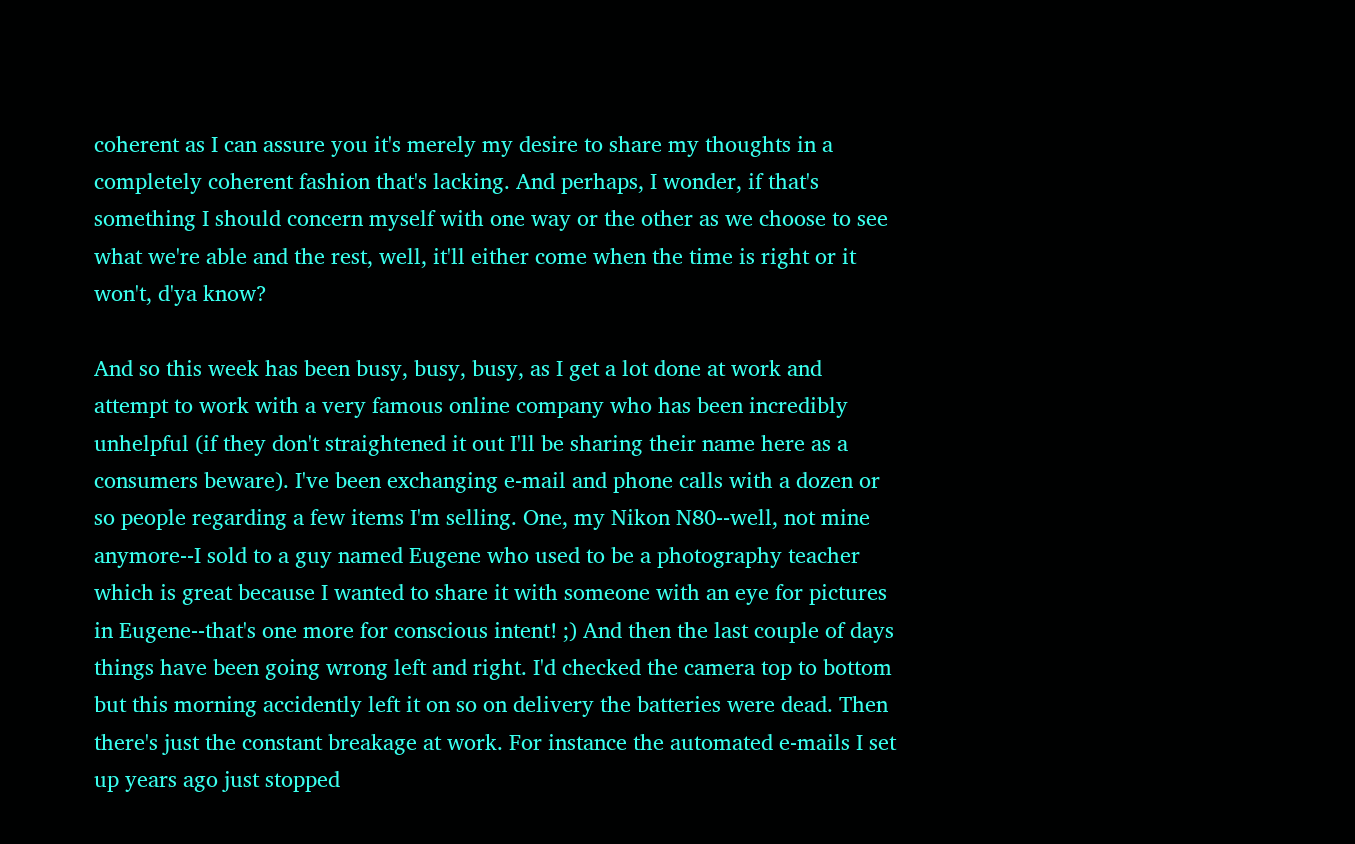coherent as I can assure you it's merely my desire to share my thoughts in a completely coherent fashion that's lacking. And perhaps, I wonder, if that's something I should concern myself with one way or the other as we choose to see what we're able and the rest, well, it'll either come when the time is right or it won't, d'ya know?

And so this week has been busy, busy, busy, as I get a lot done at work and attempt to work with a very famous online company who has been incredibly unhelpful (if they don't straightened it out I'll be sharing their name here as a consumers beware). I've been exchanging e-mail and phone calls with a dozen or so people regarding a few items I'm selling. One, my Nikon N80--well, not mine anymore--I sold to a guy named Eugene who used to be a photography teacher which is great because I wanted to share it with someone with an eye for pictures in Eugene--that's one more for conscious intent! ;) And then the last couple of days things have been going wrong left and right. I'd checked the camera top to bottom but this morning accidently left it on so on delivery the batteries were dead. Then there's just the constant breakage at work. For instance the automated e-mails I set up years ago just stopped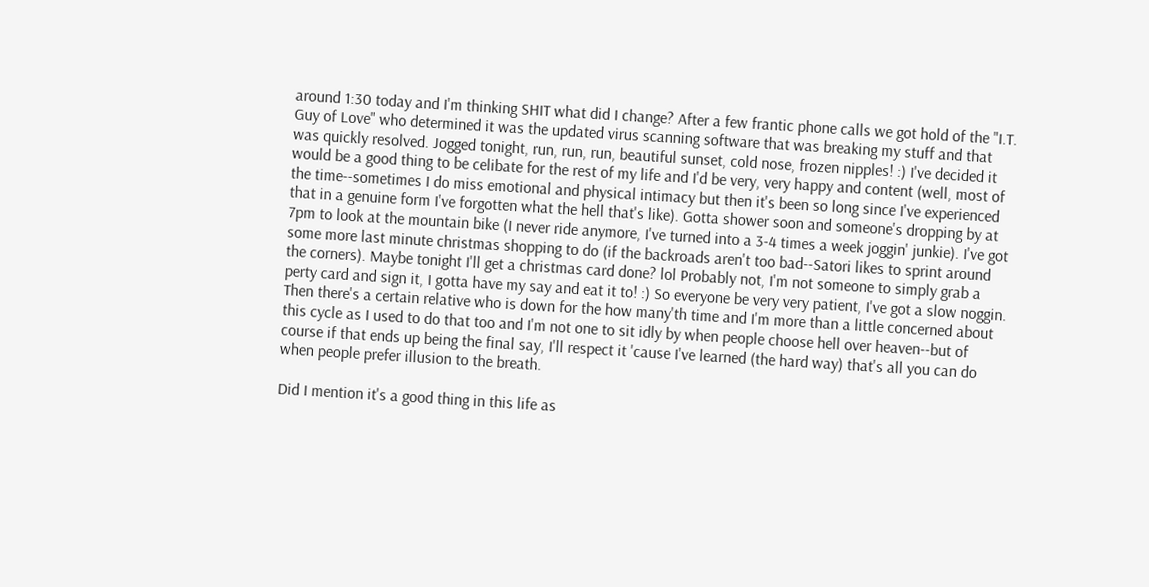around 1:30 today and I'm thinking SHIT what did I change? After a few frantic phone calls we got hold of the "I.T. Guy of Love" who determined it was the updated virus scanning software that was breaking my stuff and that was quickly resolved. Jogged tonight, run, run, run, beautiful sunset, cold nose, frozen nipples! :) I've decided it would be a good thing to be celibate for the rest of my life and I'd be very, very happy and content (well, most of the time--sometimes I do miss emotional and physical intimacy but then it's been so long since I've experienced that in a genuine form I've forgotten what the hell that's like). Gotta shower soon and someone's dropping by at 7pm to look at the mountain bike (I never ride anymore, I've turned into a 3-4 times a week joggin' junkie). I've got some more last minute christmas shopping to do (if the backroads aren't too bad--Satori likes to sprint around the corners). Maybe tonight I'll get a christmas card done? lol Probably not, I'm not someone to simply grab a perty card and sign it, I gotta have my say and eat it to! :) So everyone be very very patient, I've got a slow noggin. Then there's a certain relative who is down for the how many'th time and I'm more than a little concerned about this cycle as I used to do that too and I'm not one to sit idly by when people choose hell over heaven--but of course if that ends up being the final say, I'll respect it 'cause I've learned (the hard way) that's all you can do when people prefer illusion to the breath.

Did I mention it's a good thing in this life as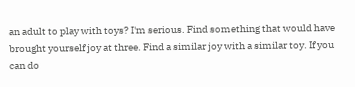an adult to play with toys? I'm serious. Find something that would have brought yourself joy at three. Find a similar joy with a similar toy. If you can do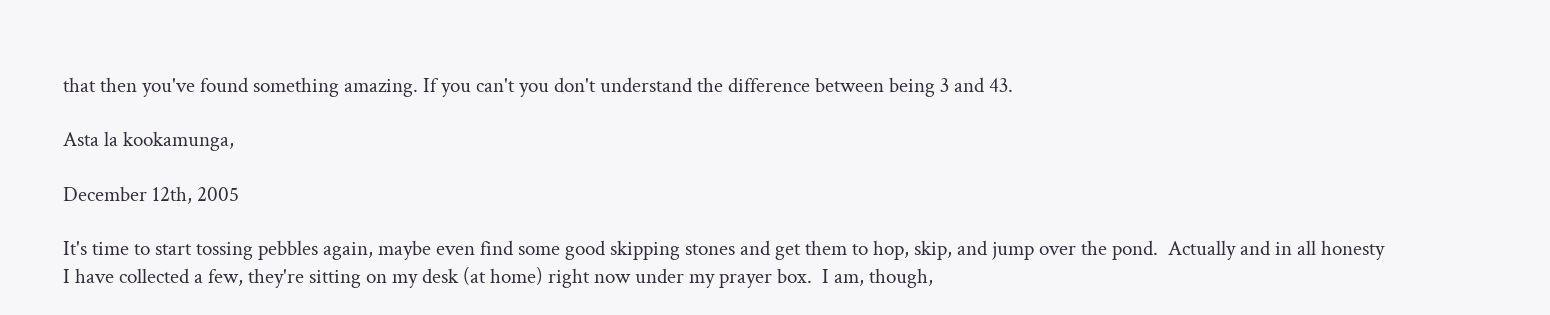that then you've found something amazing. If you can't you don't understand the difference between being 3 and 43.

Asta la kookamunga,

December 12th, 2005

It's time to start tossing pebbles again, maybe even find some good skipping stones and get them to hop, skip, and jump over the pond.  Actually and in all honesty I have collected a few, they're sitting on my desk (at home) right now under my prayer box.  I am, though,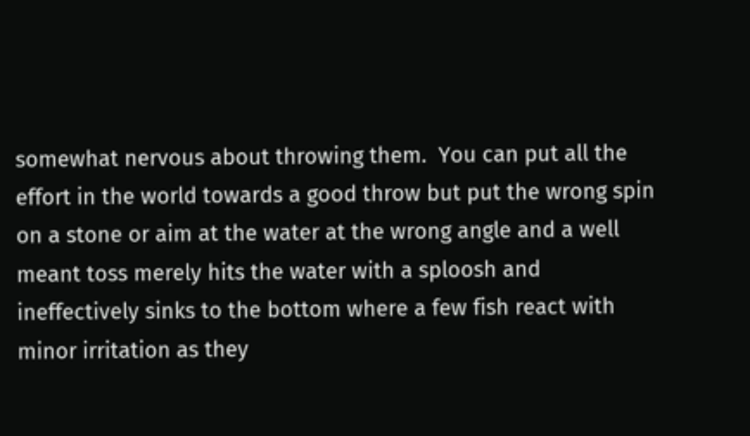somewhat nervous about throwing them.  You can put all the effort in the world towards a good throw but put the wrong spin on a stone or aim at the water at the wrong angle and a well meant toss merely hits the water with a sploosh and ineffectively sinks to the bottom where a few fish react with minor irritation as they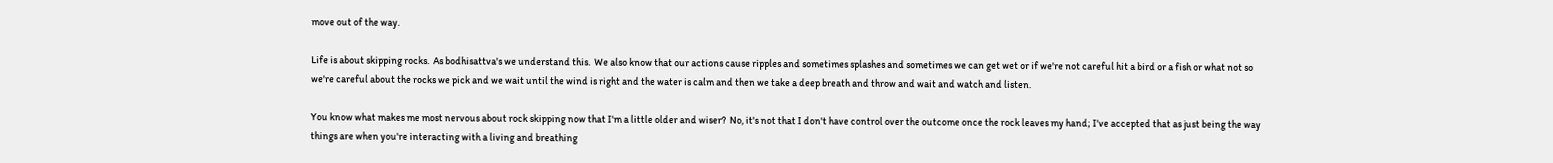move out of the way.

Life is about skipping rocks.  As bodhisattva's we understand this.  We also know that our actions cause ripples and sometimes splashes and sometimes we can get wet or if we're not careful hit a bird or a fish or what not so we're careful about the rocks we pick and we wait until the wind is right and the water is calm and then we take a deep breath and throw and wait and watch and listen.

You know what makes me most nervous about rock skipping now that I'm a little older and wiser?  No, it's not that I don't have control over the outcome once the rock leaves my hand; I've accepted that as just being the way things are when you're interacting with a living and breathing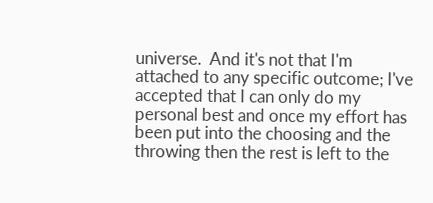universe.  And it's not that I'm attached to any specific outcome; I've accepted that I can only do my personal best and once my effort has been put into the choosing and the throwing then the rest is left to the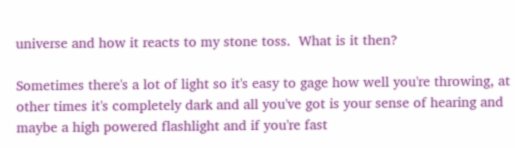universe and how it reacts to my stone toss.  What is it then?

Sometimes there's a lot of light so it's easy to gage how well you're throwing, at other times it's completely dark and all you've got is your sense of hearing and maybe a high powered flashlight and if you're fast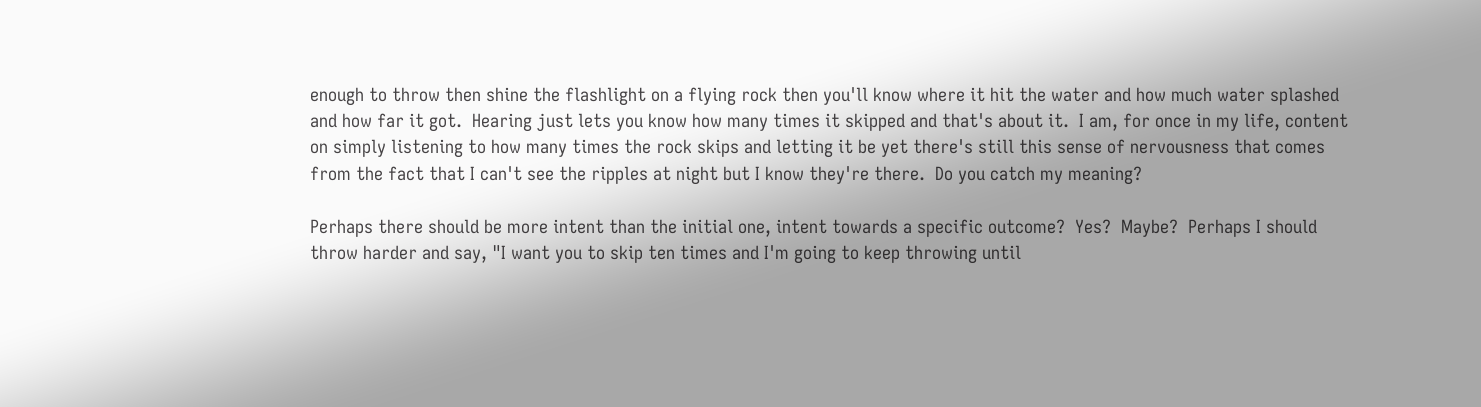enough to throw then shine the flashlight on a flying rock then you'll know where it hit the water and how much water splashed and how far it got.  Hearing just lets you know how many times it skipped and that's about it.  I am, for once in my life, content on simply listening to how many times the rock skips and letting it be yet there's still this sense of nervousness that comes from the fact that I can't see the ripples at night but I know they're there.  Do you catch my meaning?

Perhaps there should be more intent than the initial one, intent towards a specific outcome?  Yes?  Maybe?  Perhaps I should throw harder and say, "I want you to skip ten times and I'm going to keep throwing until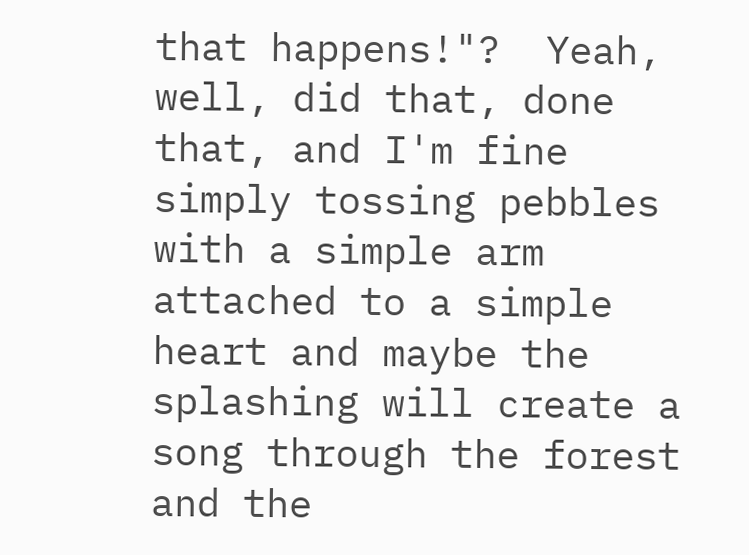that happens!"?  Yeah, well, did that, done that, and I'm fine simply tossing pebbles with a simple arm attached to a simple heart and maybe the splashing will create a song through the forest and the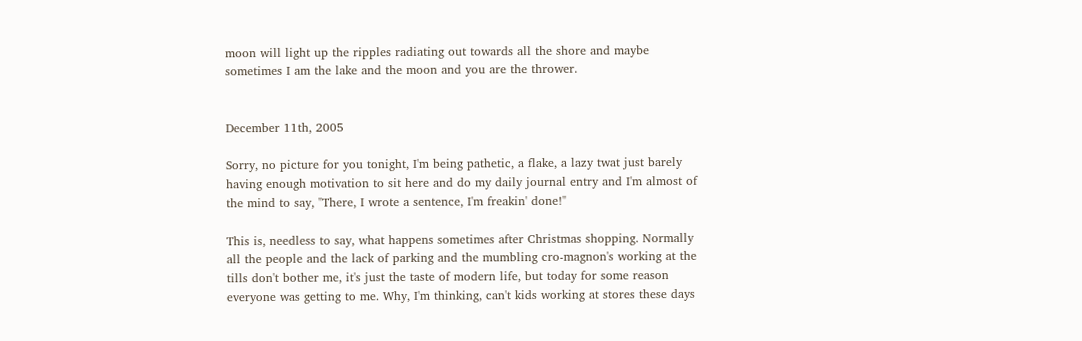moon will light up the ripples radiating out towards all the shore and maybe sometimes I am the lake and the moon and you are the thrower.


December 11th, 2005

Sorry, no picture for you tonight, I'm being pathetic, a flake, a lazy twat just barely having enough motivation to sit here and do my daily journal entry and I'm almost of the mind to say, "There, I wrote a sentence, I'm freakin' done!"

This is, needless to say, what happens sometimes after Christmas shopping. Normally all the people and the lack of parking and the mumbling cro-magnon's working at the tills don't bother me, it's just the taste of modern life, but today for some reason everyone was getting to me. Why, I'm thinking, can't kids working at stores these days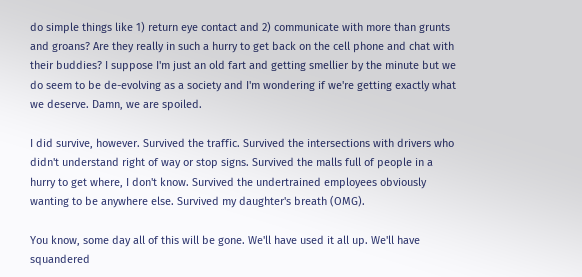do simple things like 1) return eye contact and 2) communicate with more than grunts and groans? Are they really in such a hurry to get back on the cell phone and chat with their buddies? I suppose I'm just an old fart and getting smellier by the minute but we do seem to be de-evolving as a society and I'm wondering if we're getting exactly what we deserve. Damn, we are spoiled.

I did survive, however. Survived the traffic. Survived the intersections with drivers who didn't understand right of way or stop signs. Survived the malls full of people in a hurry to get where, I don't know. Survived the undertrained employees obviously wanting to be anywhere else. Survived my daughter's breath (OMG).

You know, some day all of this will be gone. We'll have used it all up. We'll have squandered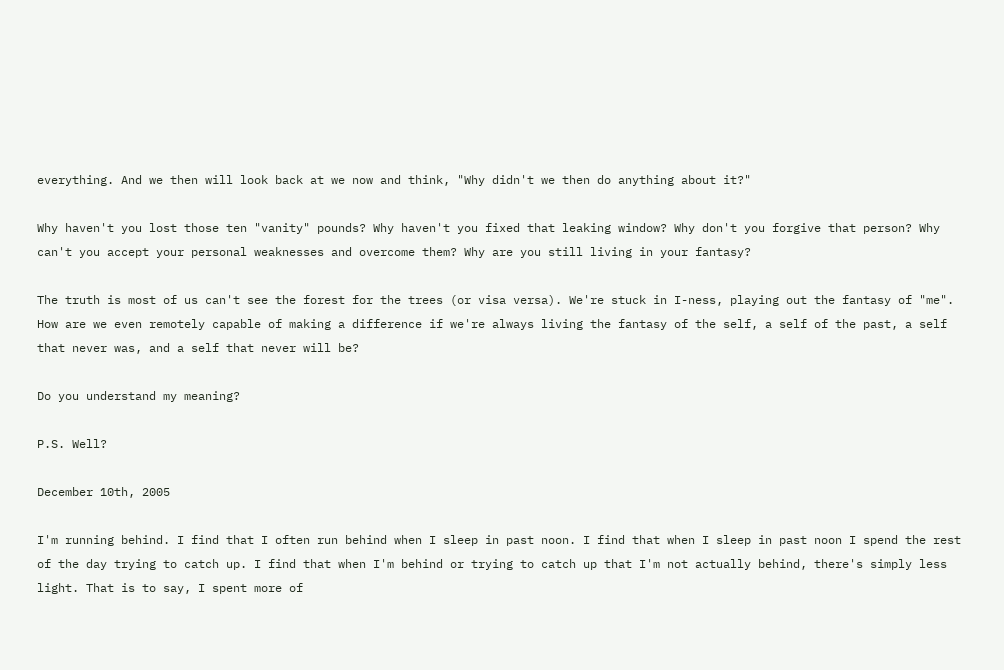everything. And we then will look back at we now and think, "Why didn't we then do anything about it?"

Why haven't you lost those ten "vanity" pounds? Why haven't you fixed that leaking window? Why don't you forgive that person? Why can't you accept your personal weaknesses and overcome them? Why are you still living in your fantasy?

The truth is most of us can't see the forest for the trees (or visa versa). We're stuck in I-ness, playing out the fantasy of "me". How are we even remotely capable of making a difference if we're always living the fantasy of the self, a self of the past, a self that never was, and a self that never will be?

Do you understand my meaning?

P.S. Well?

December 10th, 2005

I'm running behind. I find that I often run behind when I sleep in past noon. I find that when I sleep in past noon I spend the rest of the day trying to catch up. I find that when I'm behind or trying to catch up that I'm not actually behind, there's simply less light. That is to say, I spent more of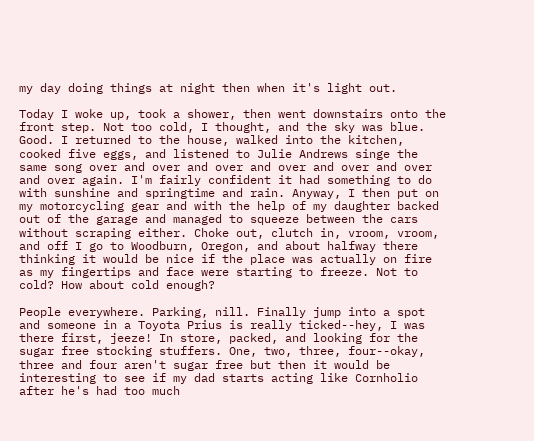my day doing things at night then when it's light out.

Today I woke up, took a shower, then went downstairs onto the front step. Not too cold, I thought, and the sky was blue. Good. I returned to the house, walked into the kitchen, cooked five eggs, and listened to Julie Andrews singe the same song over and over and over and over and over and over and over again. I'm fairly confident it had something to do with sunshine and springtime and rain. Anyway, I then put on my motorcycling gear and with the help of my daughter backed out of the garage and managed to squeeze between the cars without scraping either. Choke out, clutch in, vroom, vroom, and off I go to Woodburn, Oregon, and about halfway there thinking it would be nice if the place was actually on fire as my fingertips and face were starting to freeze. Not to cold? How about cold enough?

People everywhere. Parking, nill. Finally jump into a spot and someone in a Toyota Prius is really ticked--hey, I was there first, jeeze! In store, packed, and looking for the sugar free stocking stuffers. One, two, three, four--okay, three and four aren't sugar free but then it would be interesting to see if my dad starts acting like Cornholio after he's had too much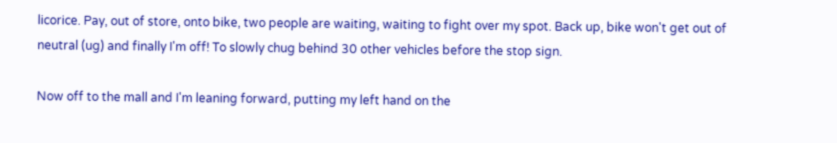licorice. Pay, out of store, onto bike, two people are waiting, waiting to fight over my spot. Back up, bike won't get out of neutral (ug) and finally I'm off! To slowly chug behind 30 other vehicles before the stop sign.

Now off to the mall and I'm leaning forward, putting my left hand on the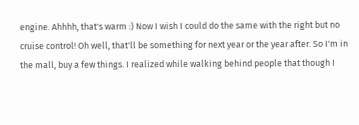engine. Ahhhh, that's warm :) Now I wish I could do the same with the right but no cruise control! Oh well, that'll be something for next year or the year after. So I'm in the mall, buy a few things. I realized while walking behind people that though I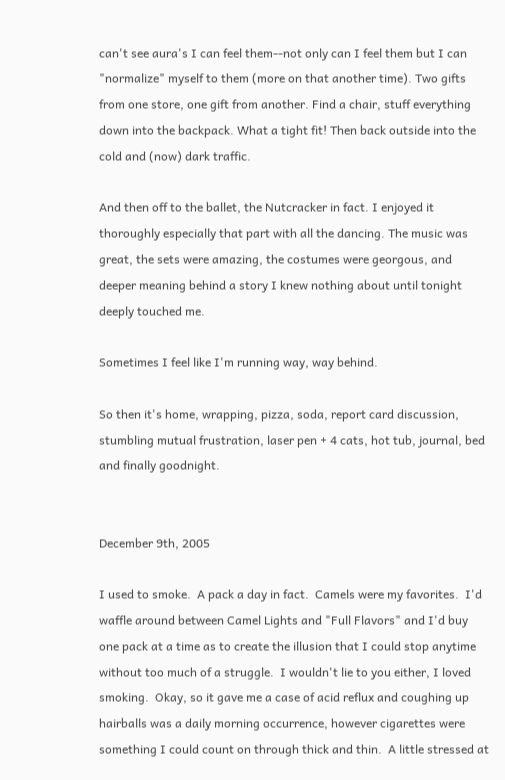can't see aura's I can feel them--not only can I feel them but I can "normalize" myself to them (more on that another time). Two gifts from one store, one gift from another. Find a chair, stuff everything down into the backpack. What a tight fit! Then back outside into the cold and (now) dark traffic.

And then off to the ballet, the Nutcracker in fact. I enjoyed it thoroughly especially that part with all the dancing. The music was great, the sets were amazing, the costumes were georgous, and deeper meaning behind a story I knew nothing about until tonight deeply touched me.

Sometimes I feel like I'm running way, way behind.

So then it's home, wrapping, pizza, soda, report card discussion, stumbling mutual frustration, laser pen + 4 cats, hot tub, journal, bed and finally goodnight.


December 9th, 2005

I used to smoke.  A pack a day in fact.  Camels were my favorites.  I'd waffle around between Camel Lights and "Full Flavors" and I'd buy one pack at a time as to create the illusion that I could stop anytime without too much of a struggle.  I wouldn't lie to you either, I loved smoking.  Okay, so it gave me a case of acid reflux and coughing up hairballs was a daily morning occurrence, however cigarettes were something I could count on through thick and thin.  A little stressed at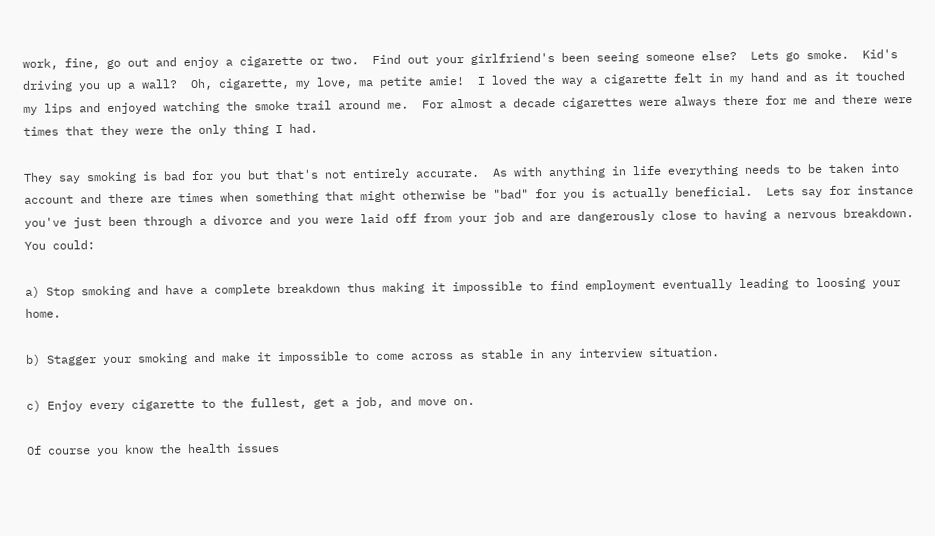work, fine, go out and enjoy a cigarette or two.  Find out your girlfriend's been seeing someone else?  Lets go smoke.  Kid's driving you up a wall?  Oh, cigarette, my love, ma petite amie!  I loved the way a cigarette felt in my hand and as it touched my lips and enjoyed watching the smoke trail around me.  For almost a decade cigarettes were always there for me and there were times that they were the only thing I had.

They say smoking is bad for you but that's not entirely accurate.  As with anything in life everything needs to be taken into account and there are times when something that might otherwise be "bad" for you is actually beneficial.  Lets say for instance you've just been through a divorce and you were laid off from your job and are dangerously close to having a nervous breakdown.  You could:

a) Stop smoking and have a complete breakdown thus making it impossible to find employment eventually leading to loosing your home.

b) Stagger your smoking and make it impossible to come across as stable in any interview situation.

c) Enjoy every cigarette to the fullest, get a job, and move on.

Of course you know the health issues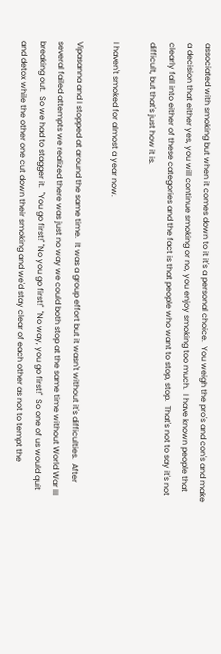associated with smoking but when it comes down to it it's a personal choice.  You weigh the pro's and con's and make a decision that either yes, you will continue smoking or no, you enjoy smoking too much.  I have known people that clearly fall into either of these categories and the fact is that people who want to stop, stop.  That's not to say it's not difficult, but that's just how it is.

I haven't smoked for almost a year now.

Vipasanna and I stopped at around the same time.  It was a group effort but it wasn't without it's difficulties.  After several failed attempts we realized there was just no way we could both stop at the same time without World War III breaking out.  So we had to stagger it.  "You go first!" "No you go first!"  "No way, you go first!"  So one of us would quit and detox while the other one cut down their smoking and we'd stay clear of each other as not to tempt the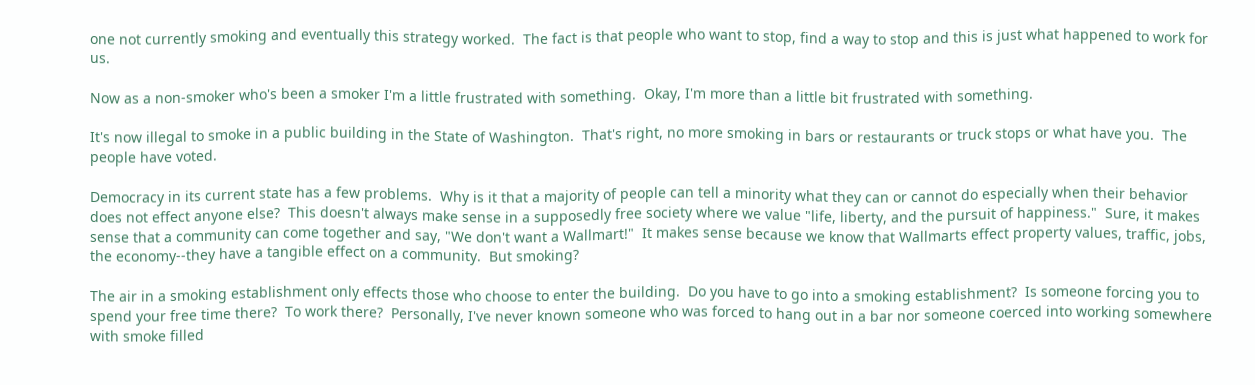one not currently smoking and eventually this strategy worked.  The fact is that people who want to stop, find a way to stop and this is just what happened to work for us.

Now as a non-smoker who's been a smoker I'm a little frustrated with something.  Okay, I'm more than a little bit frustrated with something.

It's now illegal to smoke in a public building in the State of Washington.  That's right, no more smoking in bars or restaurants or truck stops or what have you.  The people have voted.

Democracy in its current state has a few problems.  Why is it that a majority of people can tell a minority what they can or cannot do especially when their behavior does not effect anyone else?  This doesn't always make sense in a supposedly free society where we value "life, liberty, and the pursuit of happiness."  Sure, it makes sense that a community can come together and say, "We don't want a Wallmart!"  It makes sense because we know that Wallmarts effect property values, traffic, jobs, the economy--they have a tangible effect on a community.  But smoking?

The air in a smoking establishment only effects those who choose to enter the building.  Do you have to go into a smoking establishment?  Is someone forcing you to spend your free time there?  To work there?  Personally, I've never known someone who was forced to hang out in a bar nor someone coerced into working somewhere with smoke filled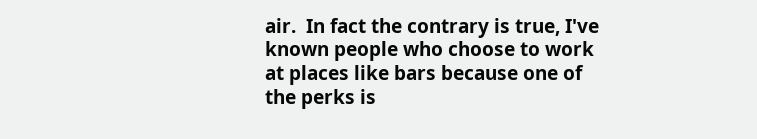air.  In fact the contrary is true, I've known people who choose to work at places like bars because one of the perks is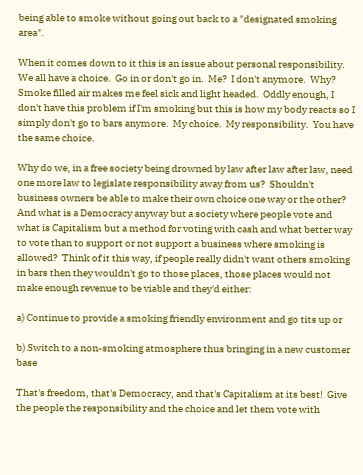being able to smoke without going out back to a "designated smoking area".

When it comes down to it this is an issue about personal responsibility.  We all have a choice.  Go in or don't go in.  Me?  I don't anymore.  Why?  Smoke filled air makes me feel sick and light headed.  Oddly enough, I don't have this problem if I'm smoking but this is how my body reacts so I simply don't go to bars anymore.  My choice.  My responsibility.  You have the same choice.

Why do we, in a free society being drowned by law after law after law, need one more law to legislate responsibility away from us?  Shouldn't business owners be able to make their own choice one way or the other?  And what is a Democracy anyway but a society where people vote and what is Capitalism but a method for voting with cash and what better way to vote than to support or not support a business where smoking is allowed?  Think of it this way, if people really didn't want others smoking in bars then they wouldn't go to those places, those places would not make enough revenue to be viable and they'd either:

a) Continue to provide a smoking friendly environment and go tits up or

b) Switch to a non-smoking atmosphere thus bringing in a new customer base

That's freedom, that's Democracy, and that's Capitalism at its best!  Give the people the responsibility and the choice and let them vote with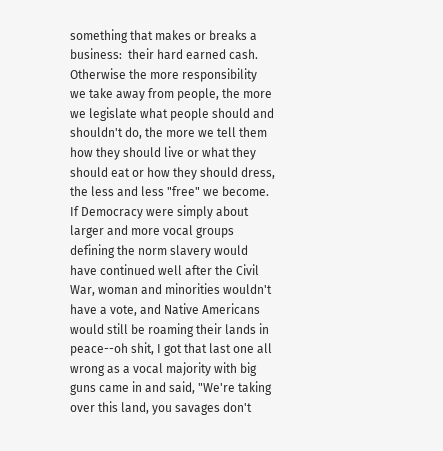something that makes or breaks a business:  their hard earned cash.  Otherwise the more responsibility we take away from people, the more we legislate what people should and shouldn't do, the more we tell them how they should live or what they should eat or how they should dress, the less and less "free" we become.  If Democracy were simply about larger and more vocal groups defining the norm slavery would have continued well after the Civil War, woman and minorities wouldn't have a vote, and Native Americans would still be roaming their lands in peace--oh shit, I got that last one all wrong as a vocal majority with big guns came in and said, "We're taking over this land, you savages don't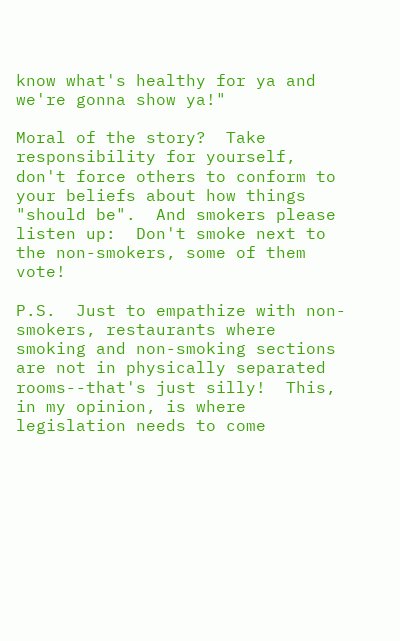know what's healthy for ya and we're gonna show ya!"

Moral of the story?  Take responsibility for yourself, don't force others to conform to your beliefs about how things "should be".  And smokers please listen up:  Don't smoke next to the non-smokers, some of them vote!

P.S.  Just to empathize with non-smokers, restaurants where smoking and non-smoking sections are not in physically separated rooms--that's just silly!  This, in my opinion, is where legislation needs to come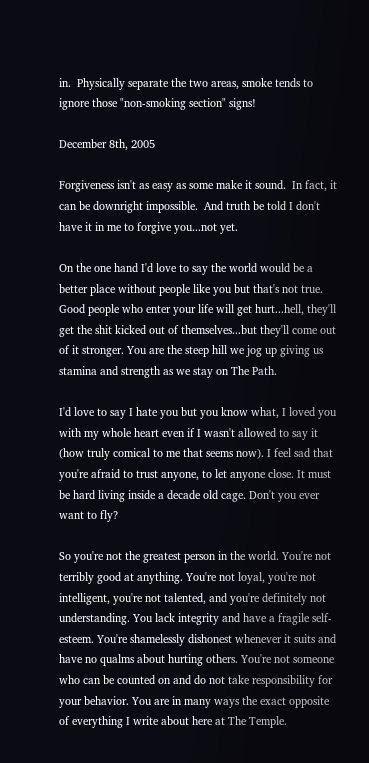in.  Physically separate the two areas, smoke tends to ignore those "non-smoking section" signs!

December 8th, 2005

Forgiveness isn't as easy as some make it sound.  In fact, it can be downright impossible.  And truth be told I don't have it in me to forgive you...not yet.

On the one hand I'd love to say the world would be a better place without people like you but that's not true. Good people who enter your life will get hurt...hell, they'll get the shit kicked out of themselves...but they'll come out of it stronger. You are the steep hill we jog up giving us stamina and strength as we stay on The Path.

I'd love to say I hate you but you know what, I loved you with my whole heart even if I wasn't allowed to say it (how truly comical to me that seems now). I feel sad that you're afraid to trust anyone, to let anyone close. It must be hard living inside a decade old cage. Don't you ever want to fly?

So you're not the greatest person in the world. You're not terribly good at anything. You're not loyal, you're not intelligent, you're not talented, and you're definitely not understanding. You lack integrity and have a fragile self-esteem. You're shamelessly dishonest whenever it suits and have no qualms about hurting others. You're not someone who can be counted on and do not take responsibility for your behavior. You are in many ways the exact opposite of everything I write about here at The Temple.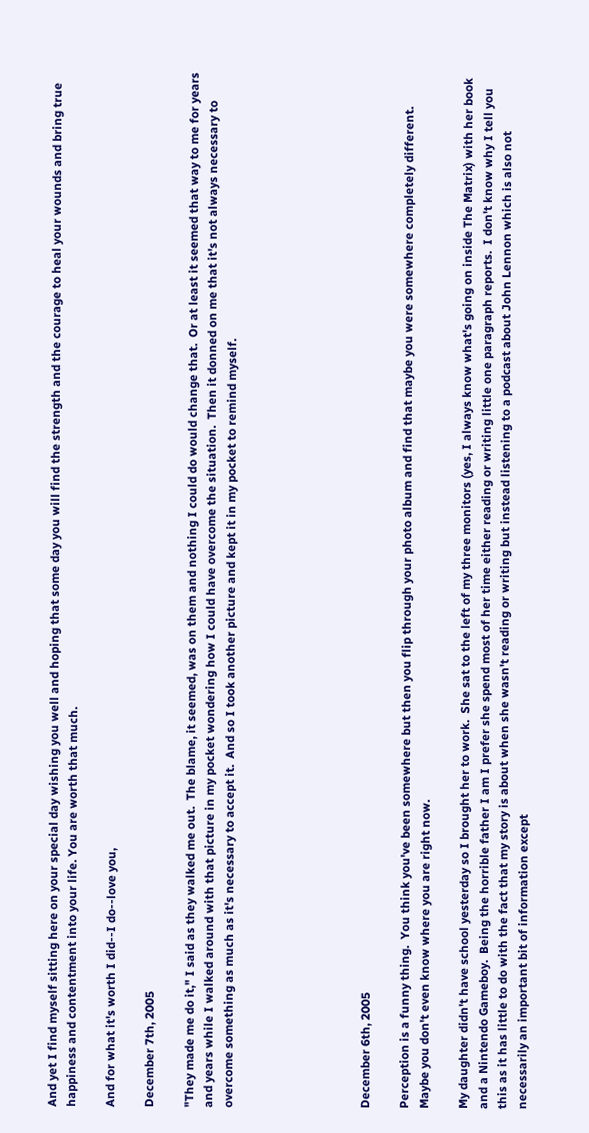And yet I find myself sitting here on your special day wishing you well and hoping that some day you will find the strength and the courage to heal your wounds and bring true happiness and contentment into your life. You are worth that much.

And for what it's worth I did--I do--love you,

December 7th, 2005

"They made me do it," I said as they walked me out.  The blame, it seemed, was on them and nothing I could do would change that.  Or at least it seemed that way to me for years and years while I walked around with that picture in my pocket wondering how I could have overcome the situation.  Then it donned on me that it's not always necessary to overcome something as much as it's necessary to accept it.  And so I took another picture and kept it in my pocket to remind myself.






December 6th, 2005

Perception is a funny thing.  You think you've been somewhere but then you flip through your photo album and find that maybe you were somewhere completely different.  Maybe you don't even know where you are right now.

My daughter didn't have school yesterday so I brought her to work.  She sat to the left of my three monitors (yes, I always know what's going on inside The Matrix) with her book and a Nintendo Gameboy.  Being the horrible father I am I prefer she spend most of her time either reading or writing little one paragraph reports.  I don't know why I tell you this as it has little to do with the fact that my story is about when she wasn't reading or writing but instead listening to a podcast about John Lennon which is also not necessarily an important bit of information except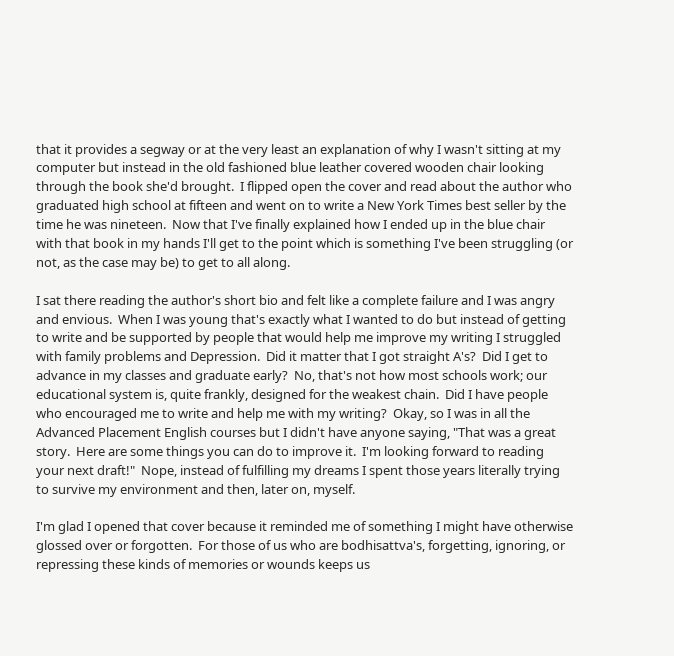that it provides a segway or at the very least an explanation of why I wasn't sitting at my computer but instead in the old fashioned blue leather covered wooden chair looking through the book she'd brought.  I flipped open the cover and read about the author who graduated high school at fifteen and went on to write a New York Times best seller by the time he was nineteen.  Now that I've finally explained how I ended up in the blue chair with that book in my hands I'll get to the point which is something I've been struggling (or not, as the case may be) to get to all along.

I sat there reading the author's short bio and felt like a complete failure and I was angry and envious.  When I was young that's exactly what I wanted to do but instead of getting to write and be supported by people that would help me improve my writing I struggled with family problems and Depression.  Did it matter that I got straight A's?  Did I get to advance in my classes and graduate early?  No, that's not how most schools work; our educational system is, quite frankly, designed for the weakest chain.  Did I have people who encouraged me to write and help me with my writing?  Okay, so I was in all the Advanced Placement English courses but I didn't have anyone saying, "That was a great story.  Here are some things you can do to improve it.  I'm looking forward to reading your next draft!"  Nope, instead of fulfilling my dreams I spent those years literally trying to survive my environment and then, later on, myself.

I'm glad I opened that cover because it reminded me of something I might have otherwise glossed over or forgotten.  For those of us who are bodhisattva's, forgetting, ignoring, or repressing these kinds of memories or wounds keeps us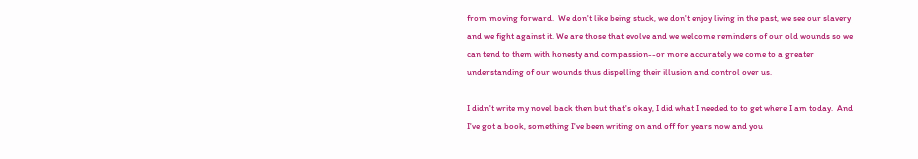from moving forward.  We don't like being stuck, we don't enjoy living in the past, we see our slavery and we fight against it. We are those that evolve and we welcome reminders of our old wounds so we can tend to them with honesty and compassion--or more accurately we come to a greater understanding of our wounds thus dispelling their illusion and control over us.

I didn't write my novel back then but that's okay, I did what I needed to to get where I am today.  And I've got a book, something I've been writing on and off for years now and you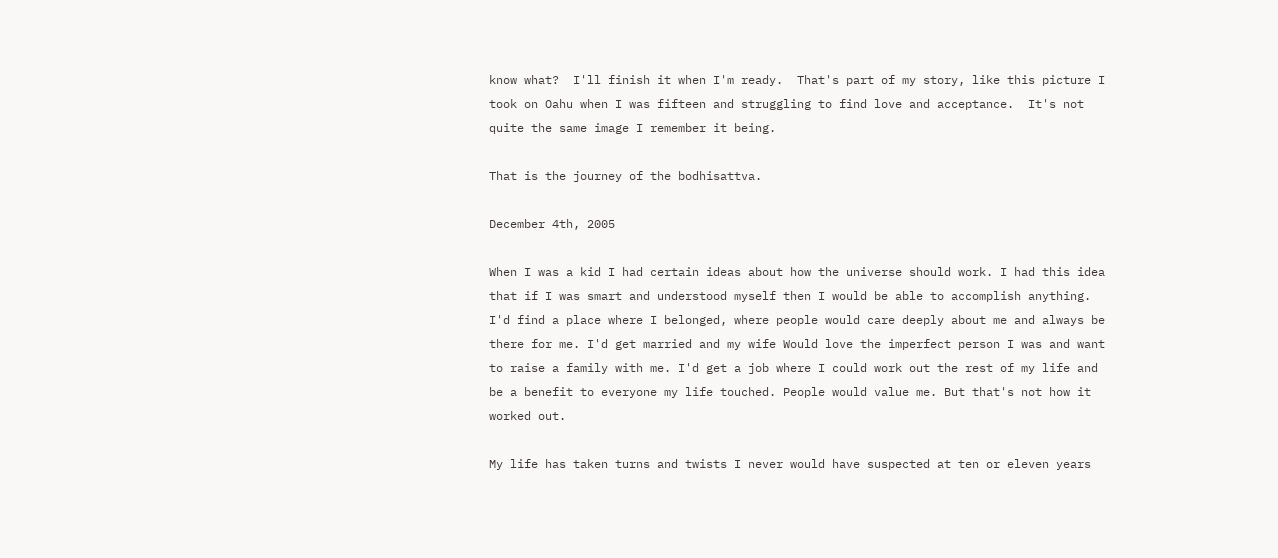know what?  I'll finish it when I'm ready.  That's part of my story, like this picture I took on Oahu when I was fifteen and struggling to find love and acceptance.  It's not quite the same image I remember it being.

That is the journey of the bodhisattva.

December 4th, 2005

When I was a kid I had certain ideas about how the universe should work. I had this idea that if I was smart and understood myself then I would be able to accomplish anything. I'd find a place where I belonged, where people would care deeply about me and always be there for me. I'd get married and my wife Would love the imperfect person I was and want to raise a family with me. I'd get a job where I could work out the rest of my life and be a benefit to everyone my life touched. People would value me. But that's not how it worked out.

My life has taken turns and twists I never would have suspected at ten or eleven years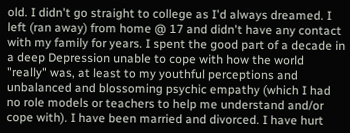old. I didn't go straight to college as I'd always dreamed. I left (ran away) from home @ 17 and didn't have any contact with my family for years. I spent the good part of a decade in a deep Depression unable to cope with how the world "really" was, at least to my youthful perceptions and unbalanced and blossoming psychic empathy (which I had no role models or teachers to help me understand and/or cope with). I have been married and divorced. I have hurt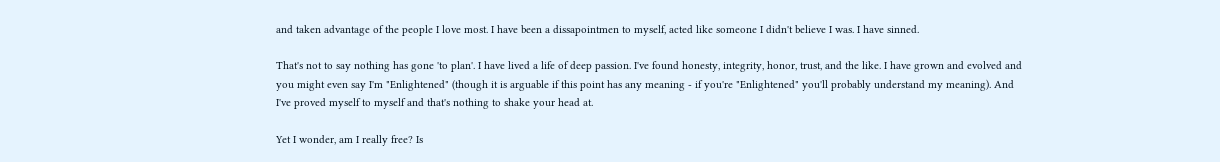and taken advantage of the people I love most. I have been a dissapointmen to myself, acted like someone I didn't believe I was. I have sinned.

That's not to say nothing has gone 'to plan'. I have lived a life of deep passion. I've found honesty, integrity, honor, trust, and the like. I have grown and evolved and you might even say I'm "Enlightened" (though it is arguable if this point has any meaning - if you're "Enlightened" you'll probably understand my meaning). And I've proved myself to myself and that's nothing to shake your head at.

Yet I wonder, am I really free? Is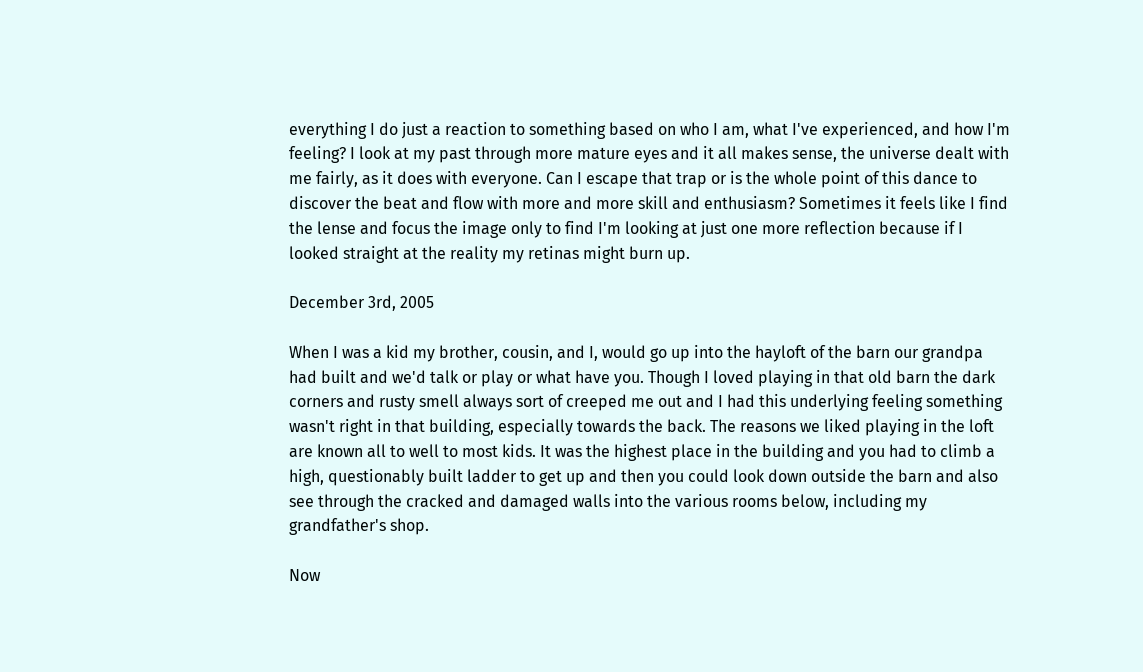everything I do just a reaction to something based on who I am, what I've experienced, and how I'm feeling? I look at my past through more mature eyes and it all makes sense, the universe dealt with me fairly, as it does with everyone. Can I escape that trap or is the whole point of this dance to discover the beat and flow with more and more skill and enthusiasm? Sometimes it feels like I find the lense and focus the image only to find I'm looking at just one more reflection because if I looked straight at the reality my retinas might burn up.

December 3rd, 2005

When I was a kid my brother, cousin, and I, would go up into the hayloft of the barn our grandpa had built and we'd talk or play or what have you. Though I loved playing in that old barn the dark corners and rusty smell always sort of creeped me out and I had this underlying feeling something wasn't right in that building, especially towards the back. The reasons we liked playing in the loft are known all to well to most kids. It was the highest place in the building and you had to climb a high, questionably built ladder to get up and then you could look down outside the barn and also see through the cracked and damaged walls into the various rooms below, including my grandfather's shop.

Now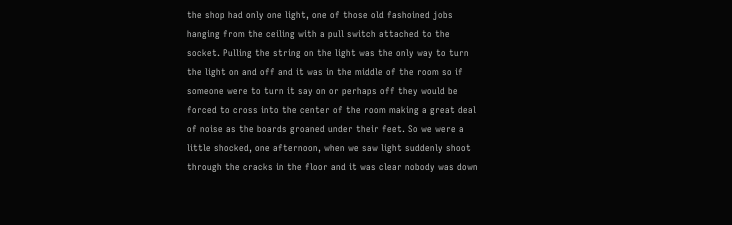the shop had only one light, one of those old fashoined jobs hanging from the ceiling with a pull switch attached to the socket. Pulling the string on the light was the only way to turn the light on and off and it was in the middle of the room so if someone were to turn it say on or perhaps off they would be forced to cross into the center of the room making a great deal of noise as the boards groaned under their feet. So we were a little shocked, one afternoon, when we saw light suddenly shoot through the cracks in the floor and it was clear nobody was down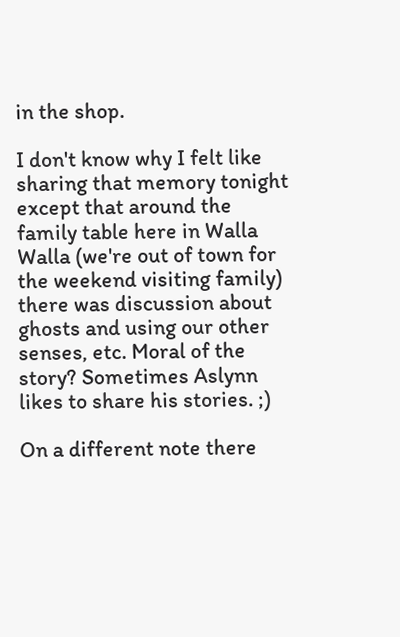in the shop.

I don't know why I felt like sharing that memory tonight except that around the family table here in Walla Walla (we're out of town for the weekend visiting family) there was discussion about ghosts and using our other senses, etc. Moral of the story? Sometimes Aslynn likes to share his stories. ;)

On a different note there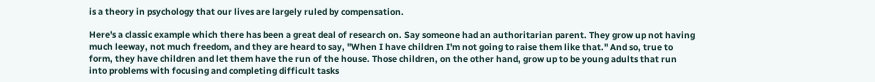is a theory in psychology that our lives are largely ruled by compensation.

Here's a classic example which there has been a great deal of research on. Say someone had an authoritarian parent. They grow up not having much leeway, not much freedom, and they are heard to say, "When I have children I'm not going to raise them like that." And so, true to form, they have children and let them have the run of the house. Those children, on the other hand, grow up to be young adults that run into problems with focusing and completing difficult tasks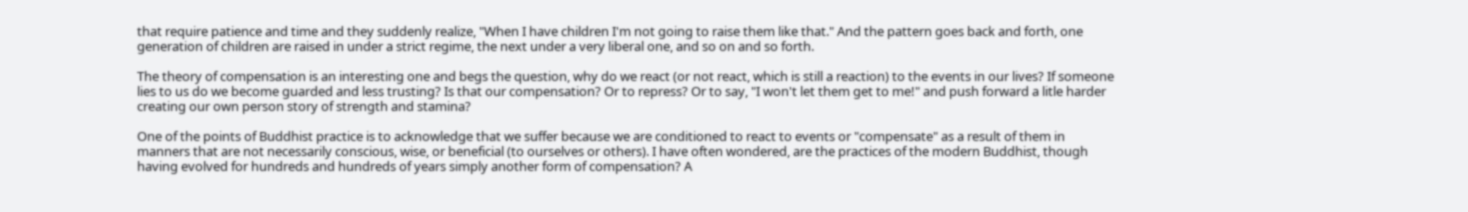that require patience and time and they suddenly realize, "When I have children I'm not going to raise them like that." And the pattern goes back and forth, one generation of children are raised in under a strict regime, the next under a very liberal one, and so on and so forth.

The theory of compensation is an interesting one and begs the question, why do we react (or not react, which is still a reaction) to the events in our lives? If someone lies to us do we become guarded and less trusting? Is that our compensation? Or to repress? Or to say, "I won't let them get to me!" and push forward a litle harder creating our own person story of strength and stamina?

One of the points of Buddhist practice is to acknowledge that we suffer because we are conditioned to react to events or "compensate" as a result of them in manners that are not necessarily conscious, wise, or beneficial (to ourselves or others). I have often wondered, are the practices of the modern Buddhist, though having evolved for hundreds and hundreds of years simply another form of compensation? A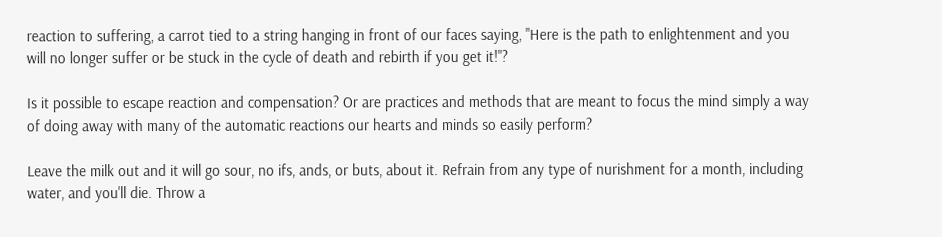reaction to suffering, a carrot tied to a string hanging in front of our faces saying, "Here is the path to enlightenment and you will no longer suffer or be stuck in the cycle of death and rebirth if you get it!"?

Is it possible to escape reaction and compensation? Or are practices and methods that are meant to focus the mind simply a way of doing away with many of the automatic reactions our hearts and minds so easily perform?

Leave the milk out and it will go sour, no ifs, ands, or buts, about it. Refrain from any type of nurishment for a month, including water, and you'll die. Throw a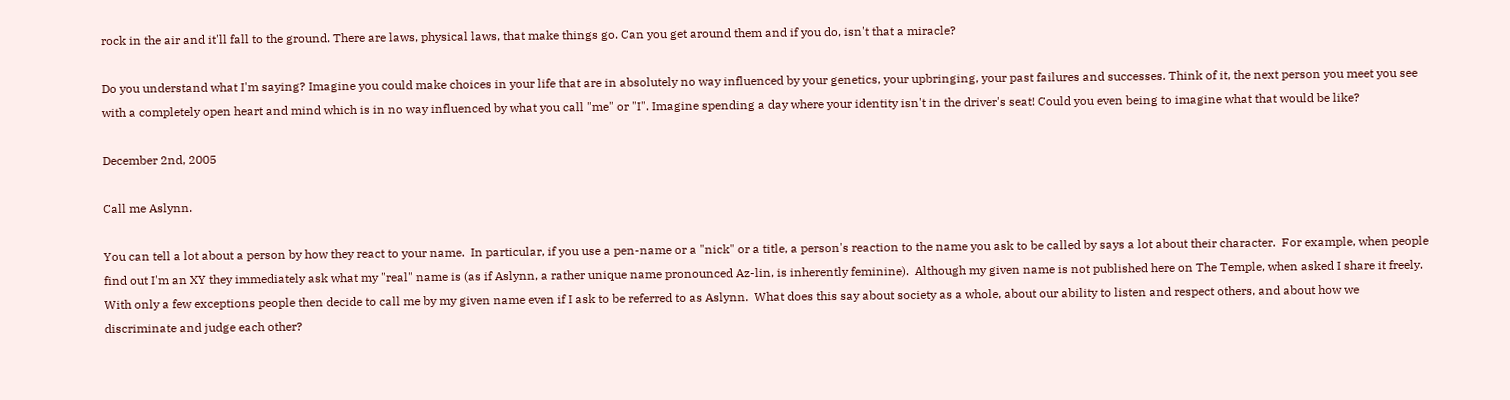rock in the air and it'll fall to the ground. There are laws, physical laws, that make things go. Can you get around them and if you do, isn't that a miracle?

Do you understand what I'm saying? Imagine you could make choices in your life that are in absolutely no way influenced by your genetics, your upbringing, your past failures and successes. Think of it, the next person you meet you see with a completely open heart and mind which is in no way influenced by what you call "me" or "I". Imagine spending a day where your identity isn't in the driver's seat! Could you even being to imagine what that would be like?

December 2nd, 2005

Call me Aslynn.

You can tell a lot about a person by how they react to your name.  In particular, if you use a pen-name or a "nick" or a title, a person's reaction to the name you ask to be called by says a lot about their character.  For example, when people find out I'm an XY they immediately ask what my "real" name is (as if Aslynn, a rather unique name pronounced Az-lin, is inherently feminine).  Although my given name is not published here on The Temple, when asked I share it freely.  With only a few exceptions people then decide to call me by my given name even if I ask to be referred to as Aslynn.  What does this say about society as a whole, about our ability to listen and respect others, and about how we discriminate and judge each other?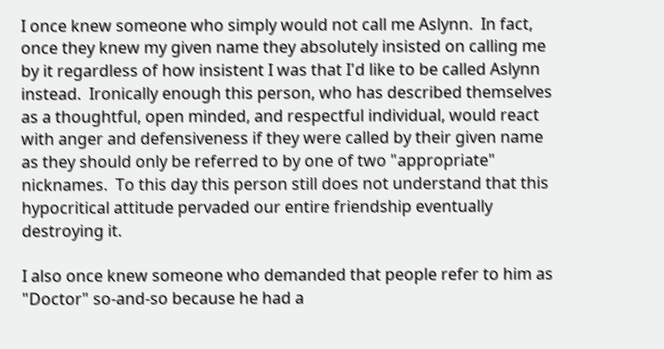I once knew someone who simply would not call me Aslynn.  In fact, once they knew my given name they absolutely insisted on calling me by it regardless of how insistent I was that I'd like to be called Aslynn instead.  Ironically enough this person, who has described themselves as a thoughtful, open minded, and respectful individual, would react with anger and defensiveness if they were called by their given name as they should only be referred to by one of two "appropriate" nicknames.  To this day this person still does not understand that this hypocritical attitude pervaded our entire friendship eventually destroying it.

I also once knew someone who demanded that people refer to him as "Doctor" so-and-so because he had a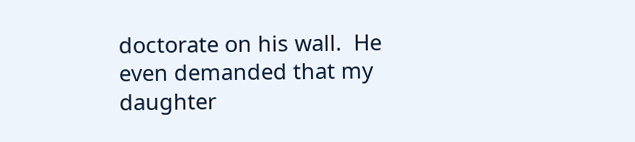doctorate on his wall.  He even demanded that my daughter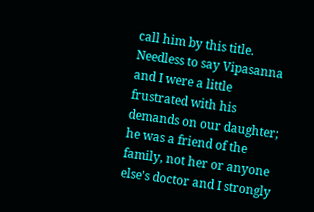call him by this title.  Needless to say Vipasanna and I were a little frustrated with his demands on our daughter; he was a friend of the family, not her or anyone else's doctor and I strongly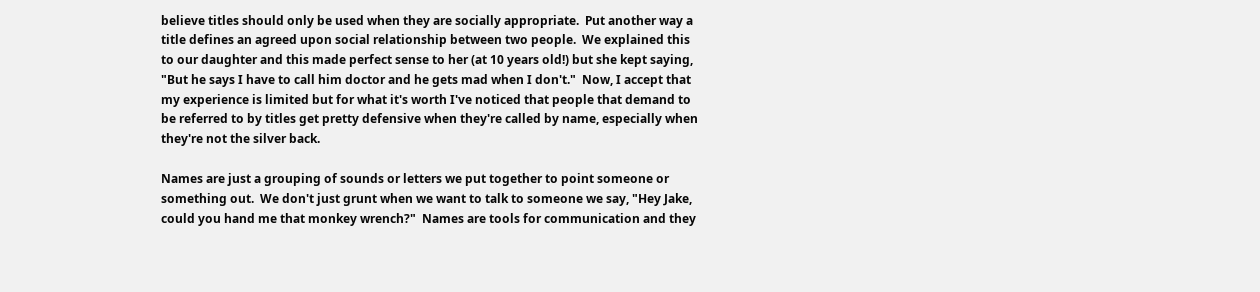believe titles should only be used when they are socially appropriate.  Put another way a title defines an agreed upon social relationship between two people.  We explained this to our daughter and this made perfect sense to her (at 10 years old!) but she kept saying, "But he says I have to call him doctor and he gets mad when I don't."  Now, I accept that my experience is limited but for what it's worth I've noticed that people that demand to be referred to by titles get pretty defensive when they're called by name, especially when they're not the silver back.

Names are just a grouping of sounds or letters we put together to point someone or something out.  We don't just grunt when we want to talk to someone we say, "Hey Jake, could you hand me that monkey wrench?"  Names are tools for communication and they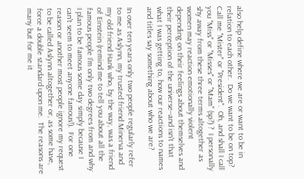also help define where we are or want to be in relation to each other.  Do we want to be on top?  Call me "Mister" or "President".  Oh, and shall I call you "Miss" or "Misses" or "Mam" (sp?) ?  I personally shy away from these three terms altogether as women may reaction emotionally violent depending on their feelings about themselves and their perception of the universe--and isn't that what I was getting to, how our reactions to names and titles say something about who we are?

In over ten years only two people regularly refer to me as Aslynn, my trusted friend Minerva and my old friend Hank who, by the way, was a friend of Einstein (remind me to tell you about all the famous people I'm only two degrees from and why I plan to be famous some day simply because I can't seem to meet anyone famous!).  For one reason or another most people ignore my request to be called Aslynn altogether or, as some have, force a double standard upon me.  The reasons are many but for me it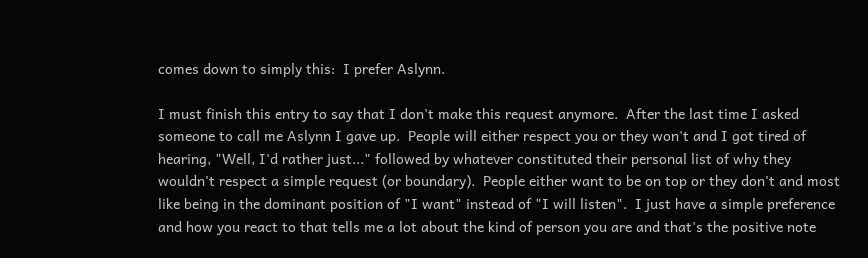comes down to simply this:  I prefer Aslynn.

I must finish this entry to say that I don't make this request anymore.  After the last time I asked someone to call me Aslynn I gave up.  People will either respect you or they won't and I got tired of hearing, "Well, I'd rather just..." followed by whatever constituted their personal list of why they wouldn't respect a simple request (or boundary).  People either want to be on top or they don't and most like being in the dominant position of "I want" instead of "I will listen".  I just have a simple preference and how you react to that tells me a lot about the kind of person you are and that's the positive note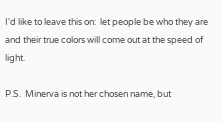I'd like to leave this on:  let people be who they are and their true colors will come out at the speed of light.

P.S.  Minerva is not her chosen name, but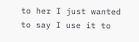to her I just wanted to say I use it to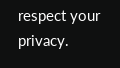respect your privacy.